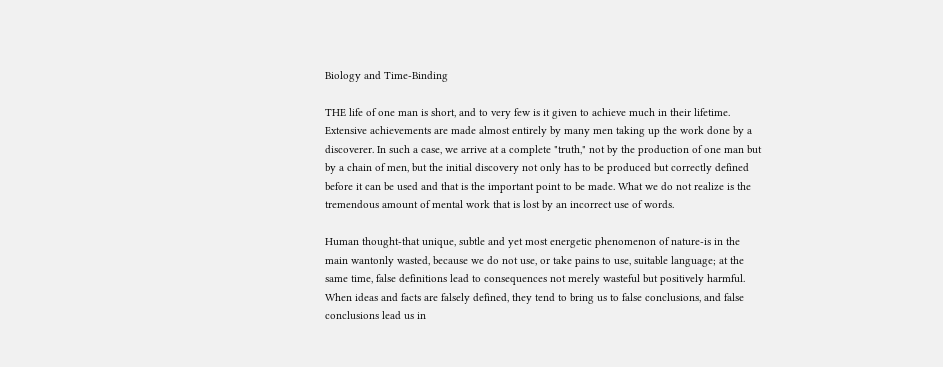Biology and Time-Binding

THE life of one man is short, and to very few is it given to achieve much in their lifetime. Extensive achievements are made almost entirely by many men taking up the work done by a discoverer. In such a case, we arrive at a complete "truth," not by the production of one man but by a chain of men, but the initial discovery not only has to be produced but correctly defined before it can be used and that is the important point to be made. What we do not realize is the tremendous amount of mental work that is lost by an incorrect use of words.

Human thought-that unique, subtle and yet most energetic phenomenon of nature-is in the main wantonly wasted, because we do not use, or take pains to use, suitable language; at the same time, false definitions lead to consequences not merely wasteful but positively harmful. When ideas and facts are falsely defined, they tend to bring us to false conclusions, and false conclusions lead us in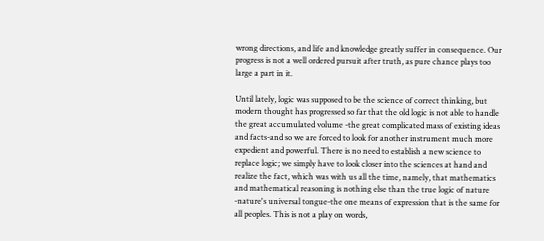wrong directions, and life and knowledge greatly suffer in consequence. Our progress is not a well ordered pursuit after truth, as pure chance plays too large a part in it.

Until lately, logic was supposed to be the science of correct thinking, but modern thought has progressed so far that the old logic is not able to handle the great accumulated volume -the great complicated mass of existing ideas and facts-and so we are forced to look for another instrument much more expedient and powerful. There is no need to establish a new science to replace logic; we simply have to look closer into the sciences at hand and realize the fact, which was with us all the time, namely, that mathematics and mathematical reasoning is nothing else than the true logic of nature -nature's universal tongue-the one means of expression that is the same for all peoples. This is not a play on words,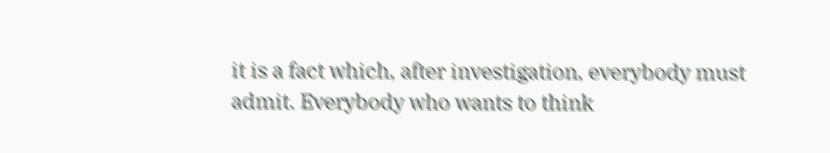it is a fact which, after investigation, everybody must admit. Everybody who wants to think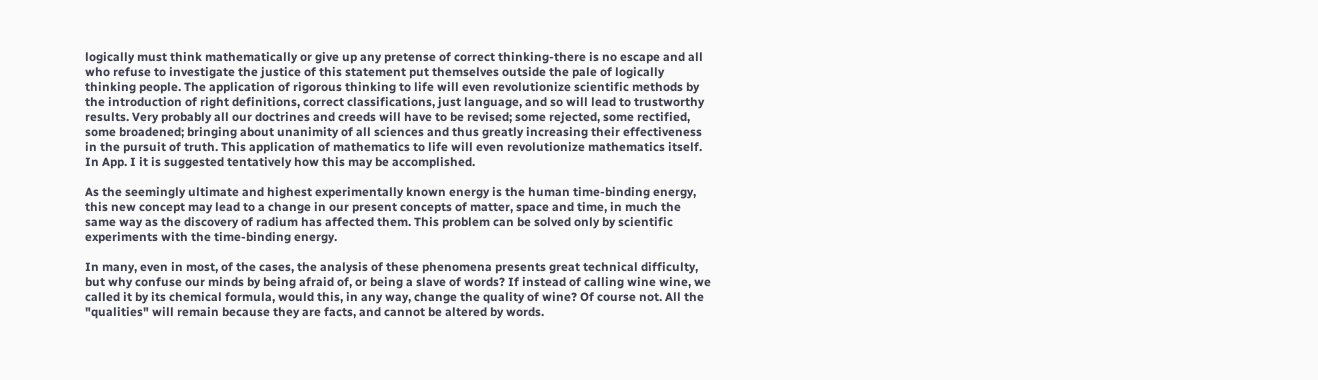logically must think mathematically or give up any pretense of correct thinking-there is no escape and all who refuse to investigate the justice of this statement put themselves outside the pale of logically thinking people. The application of rigorous thinking to life will even revolutionize scientific methods by the introduction of right definitions, correct classifications, just language, and so will lead to trustworthy results. Very probably all our doctrines and creeds will have to be revised; some rejected, some rectified, some broadened; bringing about unanimity of all sciences and thus greatly increasing their effectiveness in the pursuit of truth. This application of mathematics to life will even revolutionize mathematics itself. In App. I it is suggested tentatively how this may be accomplished.

As the seemingly ultimate and highest experimentally known energy is the human time-binding energy, this new concept may lead to a change in our present concepts of matter, space and time, in much the same way as the discovery of radium has affected them. This problem can be solved only by scientific experiments with the time-binding energy.

In many, even in most, of the cases, the analysis of these phenomena presents great technical difficulty, but why confuse our minds by being afraid of, or being a slave of words? If instead of calling wine wine, we called it by its chemical formula, would this, in any way, change the quality of wine? Of course not. All the "qualities" will remain because they are facts, and cannot be altered by words.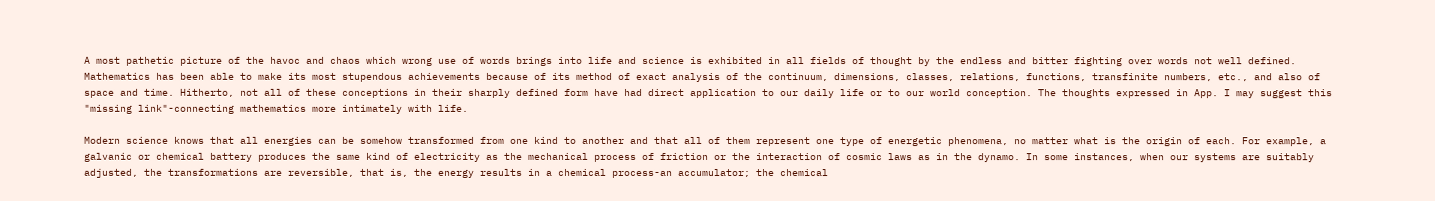A most pathetic picture of the havoc and chaos which wrong use of words brings into life and science is exhibited in all fields of thought by the endless and bitter fighting over words not well defined. Mathematics has been able to make its most stupendous achievements because of its method of exact analysis of the continuum, dimensions, classes, relations, functions, transfinite numbers, etc., and also of space and time. Hitherto, not all of these conceptions in their sharply defined form have had direct application to our daily life or to our world conception. The thoughts expressed in App. I may suggest this "missing link"-connecting mathematics more intimately with life.

Modern science knows that all energies can be somehow transformed from one kind to another and that all of them represent one type of energetic phenomena, no matter what is the origin of each. For example, a galvanic or chemical battery produces the same kind of electricity as the mechanical process of friction or the interaction of cosmic laws as in the dynamo. In some instances, when our systems are suitably adjusted, the transformations are reversible, that is, the energy results in a chemical process-an accumulator; the chemical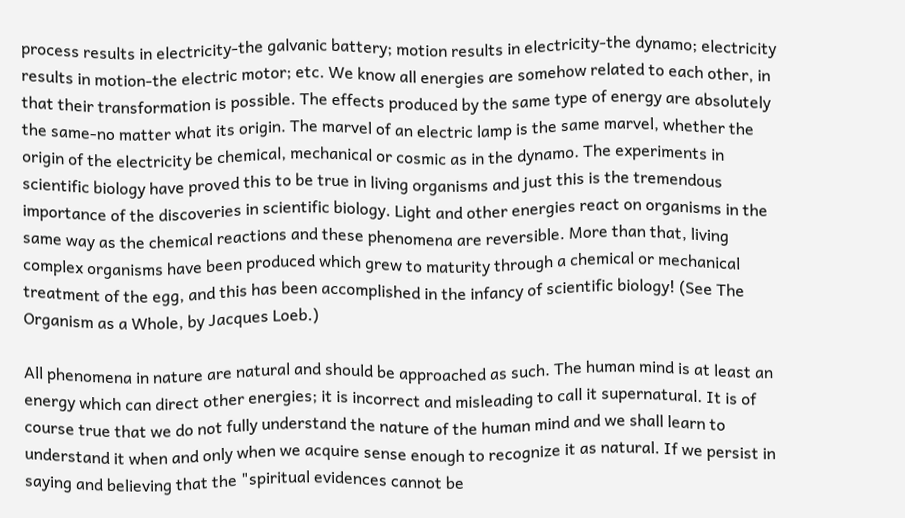process results in electricity-the galvanic battery; motion results in electricity-the dynamo; electricity results in motion-the electric motor; etc. We know all energies are somehow related to each other, in that their transformation is possible. The effects produced by the same type of energy are absolutely the same-no matter what its origin. The marvel of an electric lamp is the same marvel, whether the origin of the electricity be chemical, mechanical or cosmic as in the dynamo. The experiments in scientific biology have proved this to be true in living organisms and just this is the tremendous importance of the discoveries in scientific biology. Light and other energies react on organisms in the same way as the chemical reactions and these phenomena are reversible. More than that, living complex organisms have been produced which grew to maturity through a chemical or mechanical treatment of the egg, and this has been accomplished in the infancy of scientific biology! (See The Organism as a Whole, by Jacques Loeb.)

All phenomena in nature are natural and should be approached as such. The human mind is at least an energy which can direct other energies; it is incorrect and misleading to call it supernatural. It is of course true that we do not fully understand the nature of the human mind and we shall learn to understand it when and only when we acquire sense enough to recognize it as natural. If we persist in saying and believing that the "spiritual evidences cannot be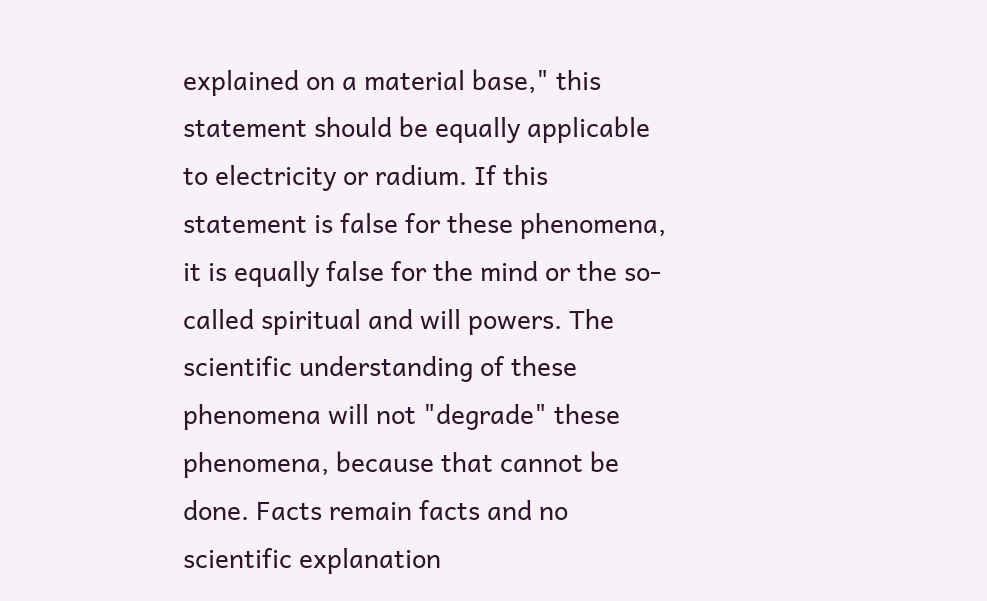explained on a material base," this statement should be equally applicable to electricity or radium. If this statement is false for these phenomena, it is equally false for the mind or the so-called spiritual and will powers. The scientific understanding of these phenomena will not "degrade" these phenomena, because that cannot be done. Facts remain facts and no scientific explanation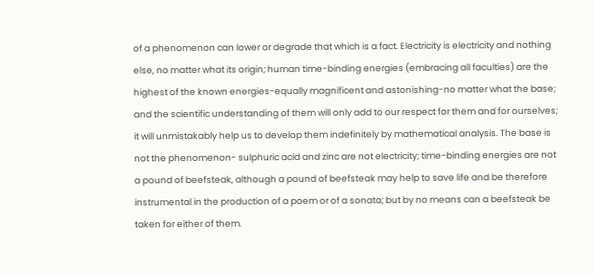of a phenomenon can lower or degrade that which is a fact. Electricity is electricity and nothing else, no matter what its origin; human time-binding energies (embracing all faculties) are the highest of the known energies-equally magnificent and astonishing-no matter what the base; and the scientific understanding of them will only add to our respect for them and for ourselves; it will unmistakably help us to develop them indefinitely by mathematical analysis. The base is not the phenomenon- sulphuric acid and zinc are not electricity; time-binding energies are not a pound of beefsteak, although a pound of beefsteak may help to save life and be therefore instrumental in the production of a poem or of a sonata; but by no means can a beefsteak be taken for either of them.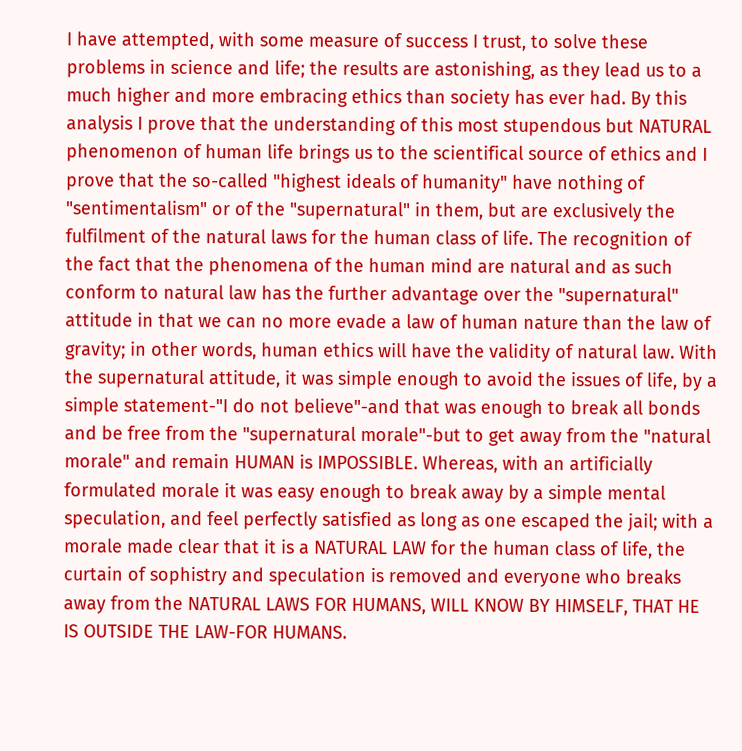I have attempted, with some measure of success I trust, to solve these problems in science and life; the results are astonishing, as they lead us to a much higher and more embracing ethics than society has ever had. By this analysis I prove that the understanding of this most stupendous but NATURAL phenomenon of human life brings us to the scientifical source of ethics and I prove that the so-called "highest ideals of humanity" have nothing of "sentimentalism" or of the "supernatural" in them, but are exclusively the fulfilment of the natural laws for the human class of life. The recognition of the fact that the phenomena of the human mind are natural and as such conform to natural law has the further advantage over the "supernatural" attitude in that we can no more evade a law of human nature than the law of gravity; in other words, human ethics will have the validity of natural law. With the supernatural attitude, it was simple enough to avoid the issues of life, by a simple statement-"I do not believe"-and that was enough to break all bonds and be free from the "supernatural morale"-but to get away from the "natural morale" and remain HUMAN is IMPOSSIBLE. Whereas, with an artificially formulated morale it was easy enough to break away by a simple mental speculation, and feel perfectly satisfied as long as one escaped the jail; with a morale made clear that it is a NATURAL LAW for the human class of life, the curtain of sophistry and speculation is removed and everyone who breaks away from the NATURAL LAWS FOR HUMANS, WILL KNOW BY HIMSELF, THAT HE IS OUTSIDE THE LAW-FOR HUMANS.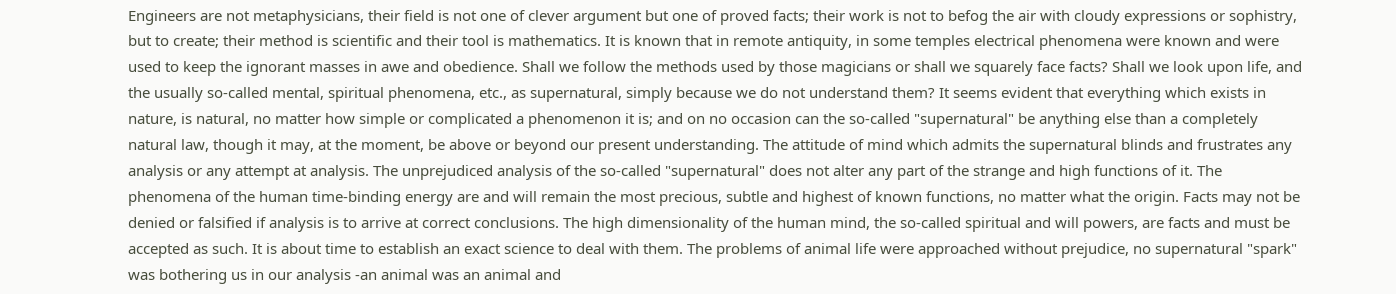Engineers are not metaphysicians, their field is not one of clever argument but one of proved facts; their work is not to befog the air with cloudy expressions or sophistry, but to create; their method is scientific and their tool is mathematics. It is known that in remote antiquity, in some temples electrical phenomena were known and were used to keep the ignorant masses in awe and obedience. Shall we follow the methods used by those magicians or shall we squarely face facts? Shall we look upon life, and the usually so-called mental, spiritual phenomena, etc., as supernatural, simply because we do not understand them? It seems evident that everything which exists in nature, is natural, no matter how simple or complicated a phenomenon it is; and on no occasion can the so-called "supernatural" be anything else than a completely natural law, though it may, at the moment, be above or beyond our present understanding. The attitude of mind which admits the supernatural blinds and frustrates any analysis or any attempt at analysis. The unprejudiced analysis of the so-called "supernatural" does not alter any part of the strange and high functions of it. The phenomena of the human time-binding energy are and will remain the most precious, subtle and highest of known functions, no matter what the origin. Facts may not be denied or falsified if analysis is to arrive at correct conclusions. The high dimensionality of the human mind, the so-called spiritual and will powers, are facts and must be accepted as such. It is about time to establish an exact science to deal with them. The problems of animal life were approached without prejudice, no supernatural "spark" was bothering us in our analysis -an animal was an animal and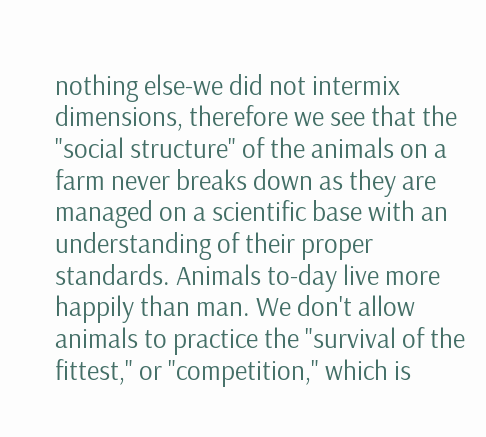nothing else-we did not intermix dimensions, therefore we see that the "social structure" of the animals on a farm never breaks down as they are managed on a scientific base with an understanding of their proper standards. Animals to-day live more happily than man. We don't allow animals to practice the "survival of the fittest," or "competition," which is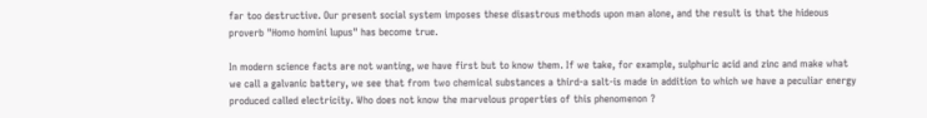far too destructive. Our present social system imposes these disastrous methods upon man alone, and the result is that the hideous proverb "Homo homini lupus" has become true.

In modern science facts are not wanting, we have first but to know them. If we take, for example, sulphuric acid and zinc and make what we call a galvanic battery, we see that from two chemical substances a third-a salt-is made in addition to which we have a peculiar energy produced called electricity. Who does not know the marvelous properties of this phenomenon ?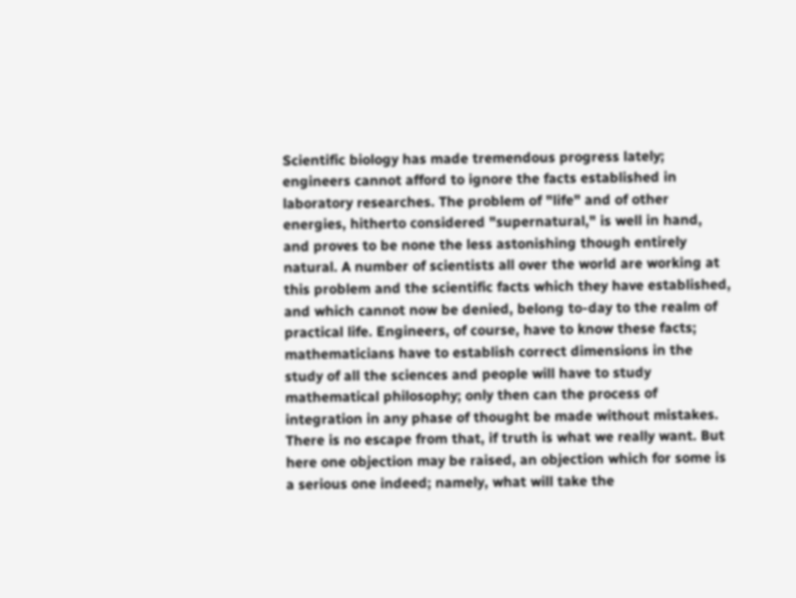Scientific biology has made tremendous progress lately; engineers cannot afford to ignore the facts established in laboratory researches. The problem of "life" and of other energies, hitherto considered "supernatural," is well in hand, and proves to be none the less astonishing though entirely natural. A number of scientists all over the world are working at this problem and the scientific facts which they have established, and which cannot now be denied, belong to-day to the realm of practical life. Engineers, of course, have to know these facts; mathematicians have to establish correct dimensions in the study of all the sciences and people will have to study mathematical philosophy; only then can the process of integration in any phase of thought be made without mistakes. There is no escape from that, if truth is what we really want. But here one objection may be raised, an objection which for some is a serious one indeed; namely, what will take the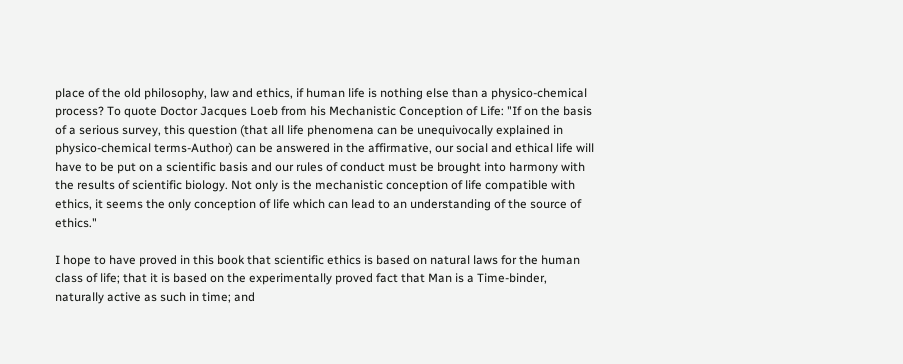place of the old philosophy, law and ethics, if human life is nothing else than a physico-chemical process? To quote Doctor Jacques Loeb from his Mechanistic Conception of Life: "If on the basis of a serious survey, this question (that all life phenomena can be unequivocally explained in physico-chemical terms-Author) can be answered in the affirmative, our social and ethical life will have to be put on a scientific basis and our rules of conduct must be brought into harmony with the results of scientific biology. Not only is the mechanistic conception of life compatible with ethics, it seems the only conception of life which can lead to an understanding of the source of ethics."

I hope to have proved in this book that scientific ethics is based on natural laws for the human class of life; that it is based on the experimentally proved fact that Man is a Time-binder, naturally active as such in time; and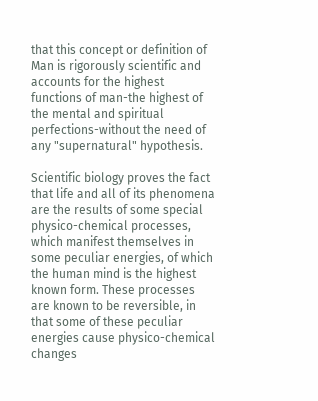that this concept or definition of Man is rigorously scientific and accounts for the highest functions of man-the highest of the mental and spiritual perfections-without the need of any "supernatural" hypothesis.

Scientific biology proves the fact that life and all of its phenomena are the results of some special physico-chemical processes, which manifest themselves in some peculiar energies, of which the human mind is the highest known form. These processes are known to be reversible, in that some of these peculiar energies cause physico-chemical changes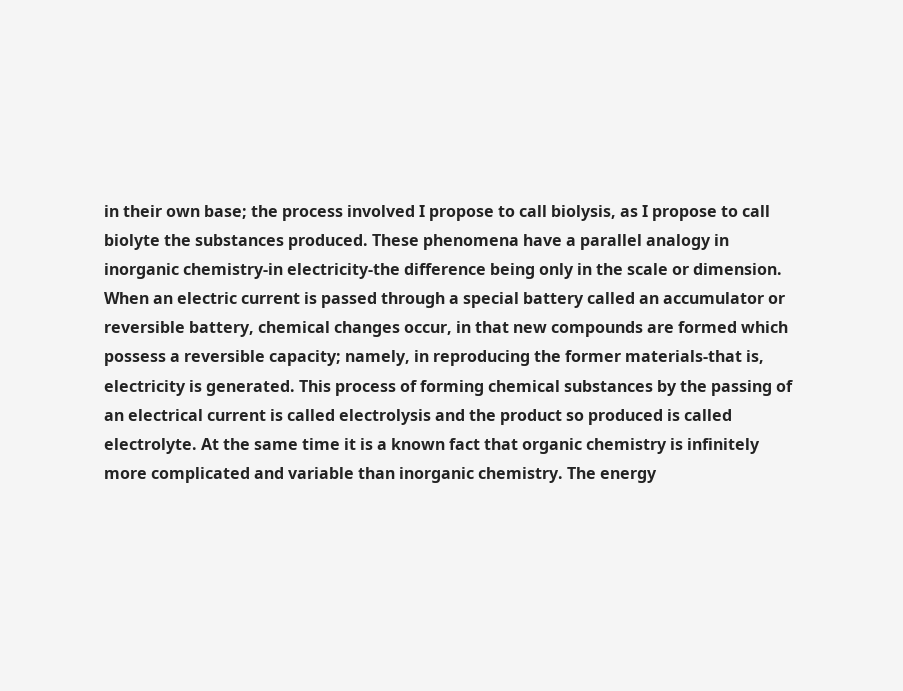in their own base; the process involved I propose to call biolysis, as I propose to call biolyte the substances produced. These phenomena have a parallel analogy in inorganic chemistry-in electricity-the difference being only in the scale or dimension. When an electric current is passed through a special battery called an accumulator or reversible battery, chemical changes occur, in that new compounds are formed which possess a reversible capacity; namely, in reproducing the former materials-that is, electricity is generated. This process of forming chemical substances by the passing of an electrical current is called electrolysis and the product so produced is called electrolyte. At the same time it is a known fact that organic chemistry is infinitely more complicated and variable than inorganic chemistry. The energy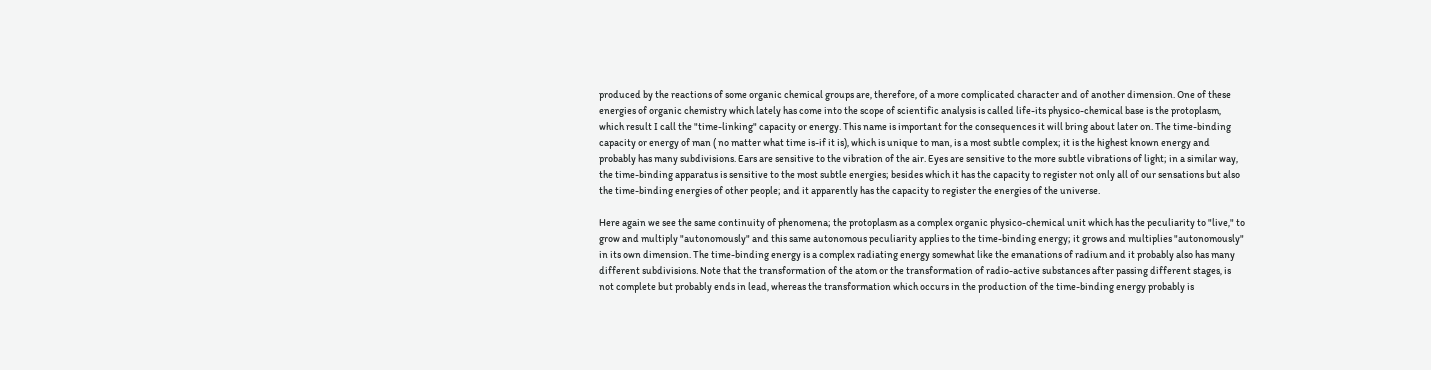produced by the reactions of some organic chemical groups are, therefore, of a more complicated character and of another dimension. One of these energies of organic chemistry which lately has come into the scope of scientific analysis is called life-its physico-chemical base is the protoplasm, which result I call the "time-linking" capacity or energy. This name is important for the consequences it will bring about later on. The time-binding capacity or energy of man ( no matter what time is-if it is), which is unique to man, is a most subtle complex; it is the highest known energy and probably has many subdivisions. Ears are sensitive to the vibration of the air. Eyes are sensitive to the more subtle vibrations of light; in a similar way, the time-binding apparatus is sensitive to the most subtle energies; besides which it has the capacity to register not only all of our sensations but also the time-binding energies of other people; and it apparently has the capacity to register the energies of the universe.

Here again we see the same continuity of phenomena; the protoplasm as a complex organic physico-chemical unit which has the peculiarity to "live," to grow and multiply "autonomously" and this same autonomous peculiarity applies to the time-binding energy; it grows and multiplies "autonomously" in its own dimension. The time-binding energy is a complex radiating energy somewhat like the emanations of radium and it probably also has many different subdivisions. Note that the transformation of the atom or the transformation of radio-active substances after passing different stages, is not complete but probably ends in lead, whereas the transformation which occurs in the production of the time-binding energy probably is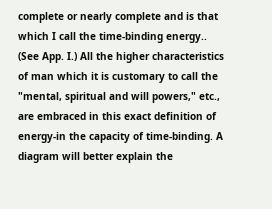complete or nearly complete and is that which I call the time-binding energy.. (See App. I.) All the higher characteristics of man which it is customary to call the "mental, spiritual and will powers," etc., are embraced in this exact definition of energy-in the capacity of time-binding. A diagram will better explain the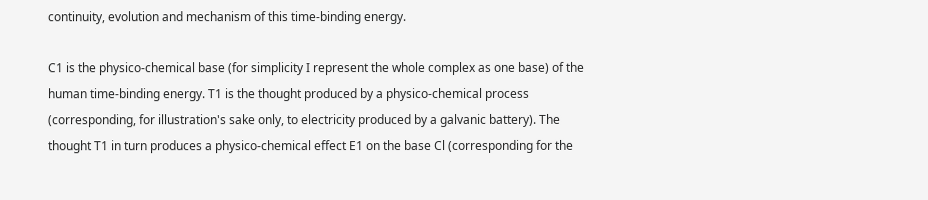continuity, evolution and mechanism of this time-binding energy.

C1 is the physico-chemical base (for simplicity I represent the whole complex as one base) of the human time-binding energy. T1 is the thought produced by a physico-chemical process (corresponding, for illustration's sake only, to electricity produced by a galvanic battery). The thought T1 in turn produces a physico-chemical effect E1 on the base Cl (corresponding for the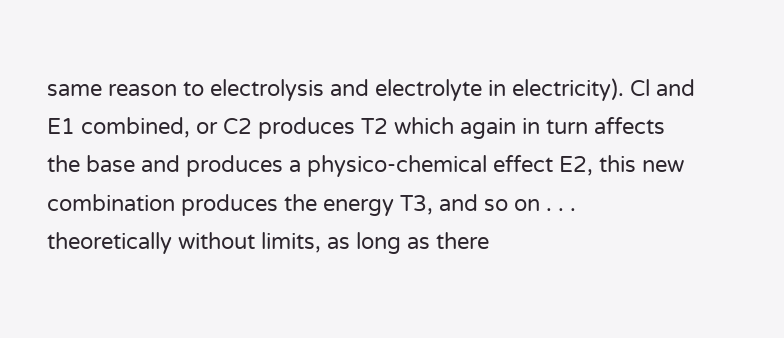same reason to electrolysis and electrolyte in electricity). Cl and E1 combined, or C2 produces T2 which again in turn affects the base and produces a physico-chemical effect E2, this new combination produces the energy T3, and so on . . . theoretically without limits, as long as there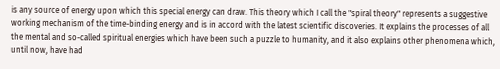is any source of energy upon which this special energy can draw. This theory which I call the "spiral theory" represents a suggestive working mechanism of the time-binding energy and is in accord with the latest scientific discoveries. It explains the processes of all the mental and so-called spiritual energies which have been such a puzzle to humanity, and it also explains other phenomena which, until now, have had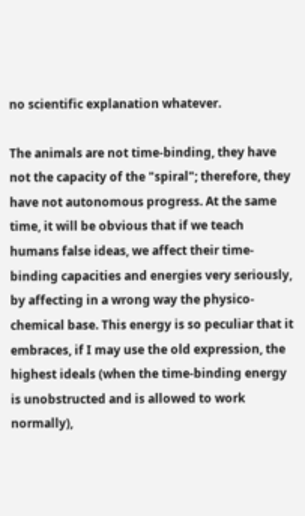no scientific explanation whatever.

The animals are not time-binding, they have not the capacity of the "spiral"; therefore, they have not autonomous progress. At the same time, it will be obvious that if we teach humans false ideas, we affect their time-binding capacities and energies very seriously, by affecting in a wrong way the physico-chemical base. This energy is so peculiar that it embraces, if I may use the old expression, the highest ideals (when the time-binding energy is unobstructed and is allowed to work normally),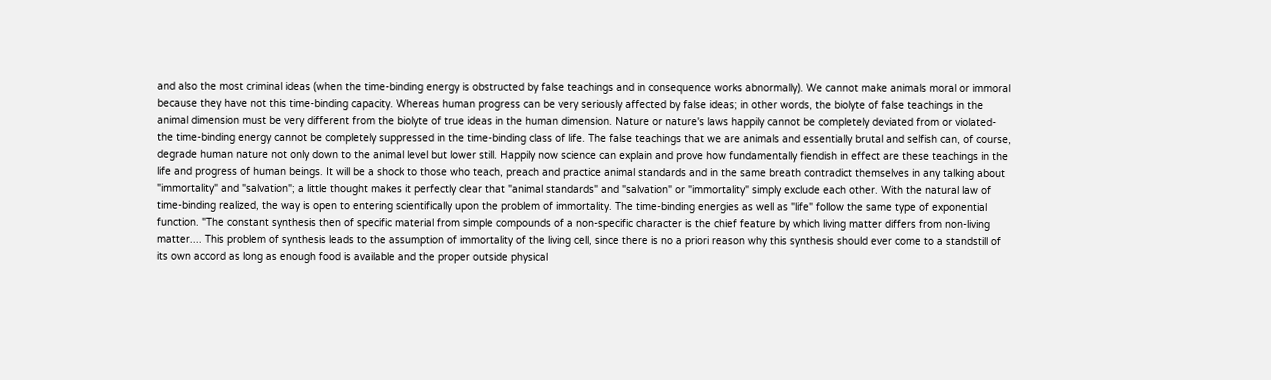and also the most criminal ideas (when the time-binding energy is obstructed by false teachings and in consequence works abnormally). We cannot make animals moral or immoral because they have not this time-binding capacity. Whereas human progress can be very seriously affected by false ideas; in other words, the biolyte of false teachings in the animal dimension must be very different from the biolyte of true ideas in the human dimension. Nature or nature's laws happily cannot be completely deviated from or violated-the time-binding energy cannot be completely suppressed in the time-binding class of life. The false teachings that we are animals and essentially brutal and selfish can, of course, degrade human nature not only down to the animal level but lower still. Happily now science can explain and prove how fundamentally fiendish in effect are these teachings in the life and progress of human beings. It will be a shock to those who teach, preach and practice animal standards and in the same breath contradict themselves in any talking about "immortality" and "salvation"; a little thought makes it perfectly clear that "animal standards" and "salvation" or "immortality" simply exclude each other. With the natural law of time-binding realized, the way is open to entering scientifically upon the problem of immortality. The time-binding energies as well as "life" follow the same type of exponential function. "The constant synthesis then of specific material from simple compounds of a non-specific character is the chief feature by which living matter differs from non-living matter.... This problem of synthesis leads to the assumption of immortality of the living cell, since there is no a priori reason why this synthesis should ever come to a standstill of its own accord as long as enough food is available and the proper outside physical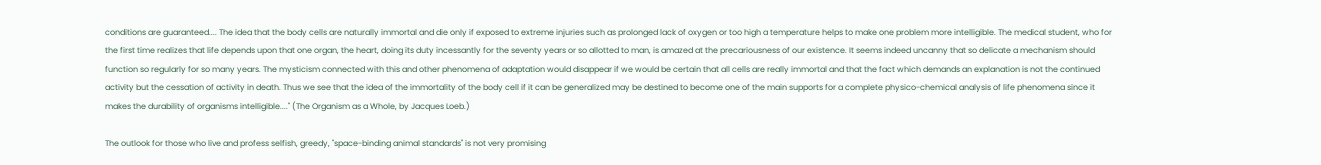conditions are guaranteed.... The idea that the body cells are naturally immortal and die only if exposed to extreme injuries such as prolonged lack of oxygen or too high a temperature helps to make one problem more intelligible. The medical student, who for the first time realizes that life depends upon that one organ, the heart, doing its duty incessantly for the seventy years or so allotted to man, is amazed at the precariousness of our existence. It seems indeed uncanny that so delicate a mechanism should function so regularly for so many years. The mysticism connected with this and other phenomena of adaptation would disappear if we would be certain that all cells are really immortal and that the fact which demands an explanation is not the continued activity but the cessation of activity in death. Thus we see that the idea of the immortality of the body cell if it can be generalized may be destined to become one of the main supports for a complete physico-chemical analysis of life phenomena since it makes the durability of organisms intelligible...." (The Organism as a Whole, by Jacques Loeb.)

The outlook for those who live and profess selfish, greedy, "space-binding animal standards" is not very promising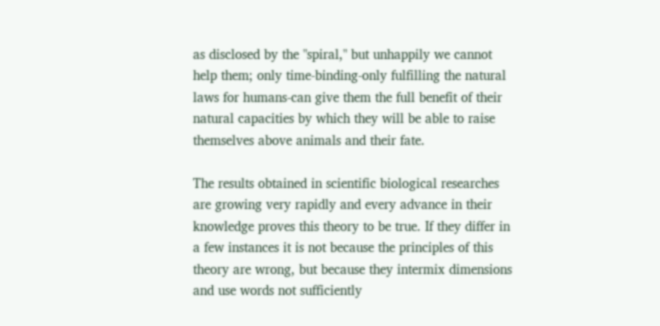as disclosed by the "spiral," but unhappily we cannot help them; only time-binding-only fulfilling the natural laws for humans-can give them the full benefit of their natural capacities by which they will be able to raise themselves above animals and their fate.

The results obtained in scientific biological researches are growing very rapidly and every advance in their knowledge proves this theory to be true. If they differ in a few instances it is not because the principles of this theory are wrong, but because they intermix dimensions and use words not sufficiently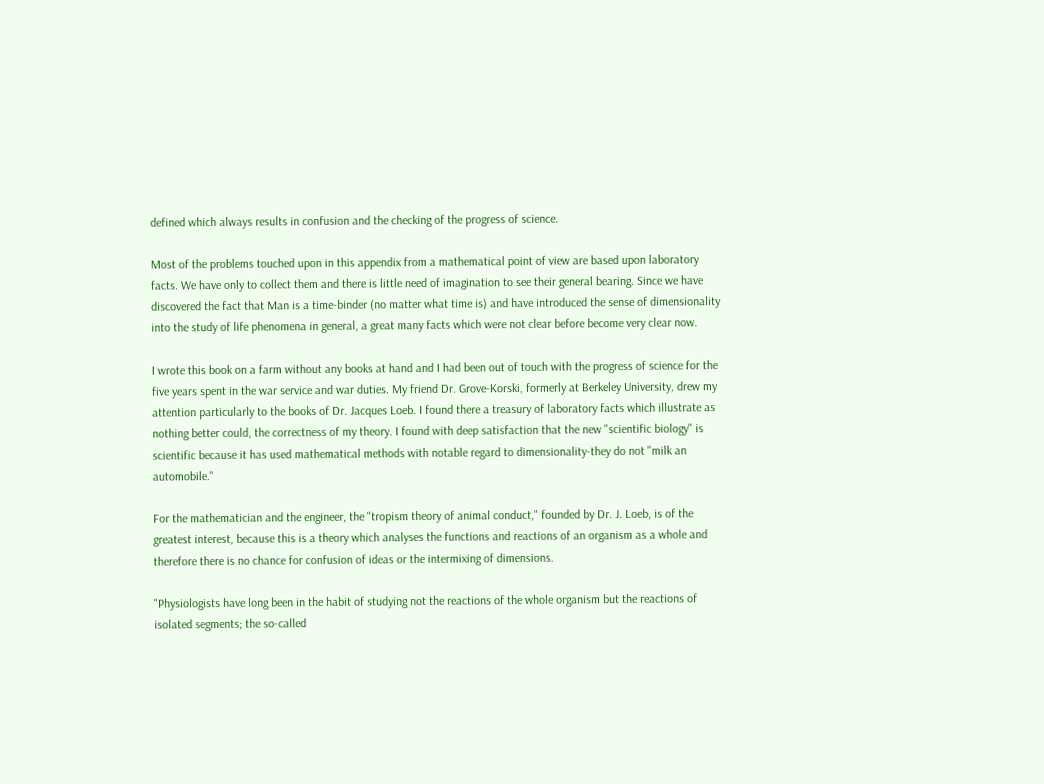defined which always results in confusion and the checking of the progress of science.

Most of the problems touched upon in this appendix from a mathematical point of view are based upon laboratory facts. We have only to collect them and there is little need of imagination to see their general bearing. Since we have discovered the fact that Man is a time-binder (no matter what time is) and have introduced the sense of dimensionality into the study of life phenomena in general, a great many facts which were not clear before become very clear now.

I wrote this book on a farm without any books at hand and I had been out of touch with the progress of science for the five years spent in the war service and war duties. My friend Dr. Grove-Korski, formerly at Berkeley University, drew my attention particularly to the books of Dr. Jacques Loeb. I found there a treasury of laboratory facts which illustrate as nothing better could, the correctness of my theory. I found with deep satisfaction that the new "scientific biology" is scientific because it has used mathematical methods with notable regard to dimensionality-they do not "milk an automobile."

For the mathematician and the engineer, the "tropism theory of animal conduct," founded by Dr. J. Loeb, is of the greatest interest, because this is a theory which analyses the functions and reactions of an organism as a whole and therefore there is no chance for confusion of ideas or the intermixing of dimensions.

"Physiologists have long been in the habit of studying not the reactions of the whole organism but the reactions of isolated segments; the so-called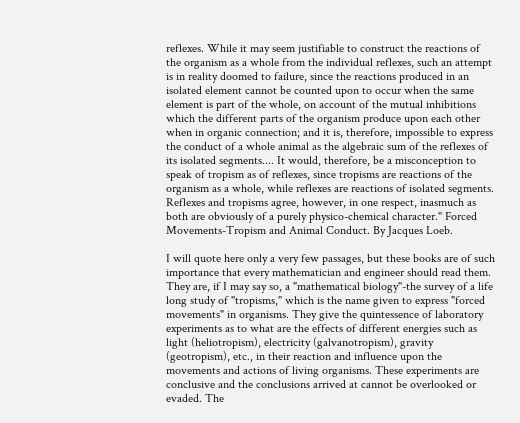reflexes. While it may seem justifiable to construct the reactions of the organism as a whole from the individual reflexes, such an attempt is in reality doomed to failure, since the reactions produced in an isolated element cannot be counted upon to occur when the same element is part of the whole, on account of the mutual inhibitions which the different parts of the organism produce upon each other when in organic connection; and it is, therefore, impossible to express the conduct of a whole animal as the algebraic sum of the reflexes of its isolated segments.... It would, therefore, be a misconception to speak of tropism as of reflexes, since tropisms are reactions of the organism as a whole, while reflexes are reactions of isolated segments. Reflexes and tropisms agree, however, in one respect, inasmuch as both are obviously of a purely physico-chemical character." Forced Movements-Tropism and Animal Conduct. By Jacques Loeb.

I will quote here only a very few passages, but these books are of such importance that every mathematician and engineer should read them. They are, if I may say so, a "mathematical biology"-the survey of a life long study of "tropisms," which is the name given to express "forced movements" in organisms. They give the quintessence of laboratory experiments as to what are the effects of different energies such as light (heliotropism), electricity (galvanotropism), gravity (geotropism), etc., in their reaction and influence upon the movements and actions of living organisms. These experiments are conclusive and the conclusions arrived at cannot be overlooked or evaded. The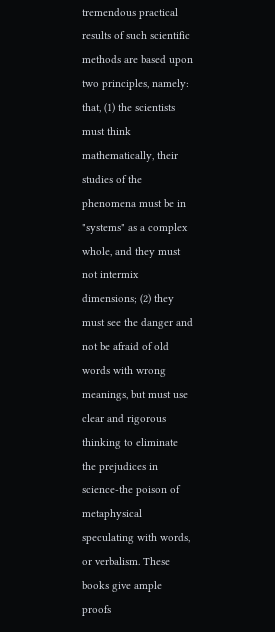tremendous practical results of such scientific methods are based upon two principles, namely: that, (1) the scientists must think mathematically, their studies of the phenomena must be in "systems" as a complex whole, and they must not intermix dimensions; (2) they must see the danger and not be afraid of old words with wrong meanings, but must use clear and rigorous thinking to eliminate the prejudices in science-the poison of metaphysical speculating with words, or verbalism. These books give ample proofs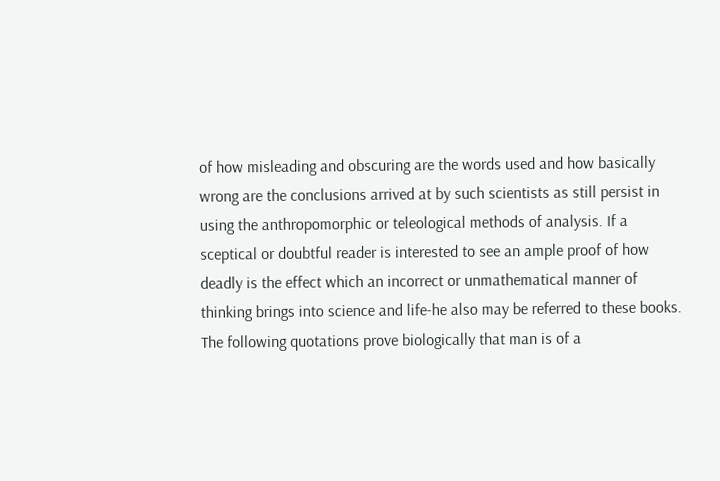of how misleading and obscuring are the words used and how basically wrong are the conclusions arrived at by such scientists as still persist in using the anthropomorphic or teleological methods of analysis. If a sceptical or doubtful reader is interested to see an ample proof of how deadly is the effect which an incorrect or unmathematical manner of thinking brings into science and life-he also may be referred to these books. The following quotations prove biologically that man is of a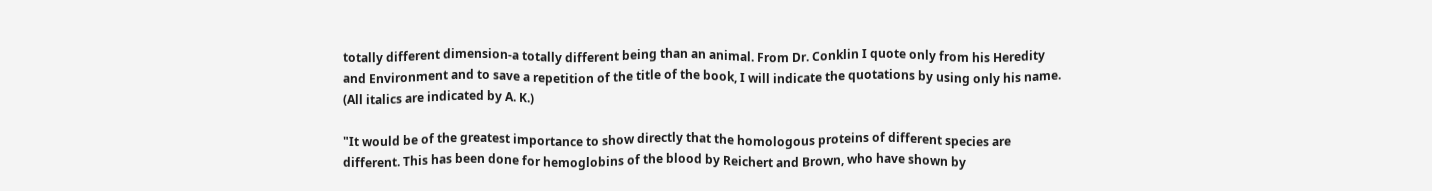totally different dimension-a totally different being than an animal. From Dr. Conklin I quote only from his Heredity and Environment and to save a repetition of the title of the book, I will indicate the quotations by using only his name. (All italics are indicated by A. K.)

"It would be of the greatest importance to show directly that the homologous proteins of different species are different. This has been done for hemoglobins of the blood by Reichert and Brown, who have shown by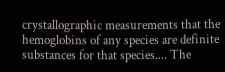crystallographic measurements that the hemoglobins of any species are definite substances for that species.... The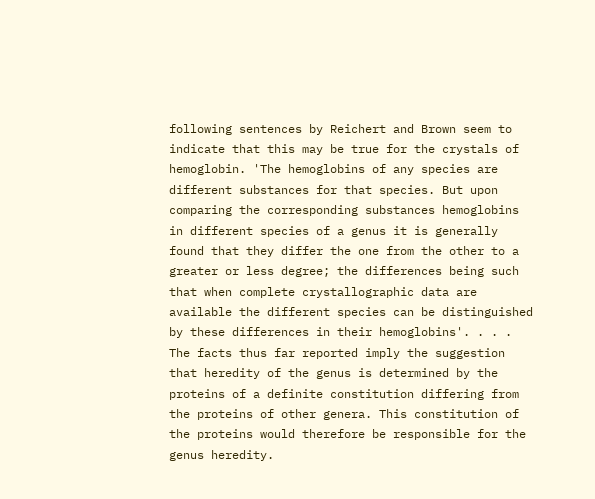following sentences by Reichert and Brown seem to indicate that this may be true for the crystals of hemoglobin. 'The hemoglobins of any species are different substances for that species. But upon comparing the corresponding substances hemoglobins in different species of a genus it is generally found that they differ the one from the other to a greater or less degree; the differences being such that when complete crystallographic data are available the different species can be distinguished by these differences in their hemoglobins'. . . . The facts thus far reported imply the suggestion that heredity of the genus is determined by the proteins of a definite constitution differing from the proteins of other genera. This constitution of the proteins would therefore be responsible for the genus heredity.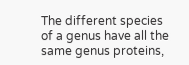The different species of a genus have all the same genus proteins,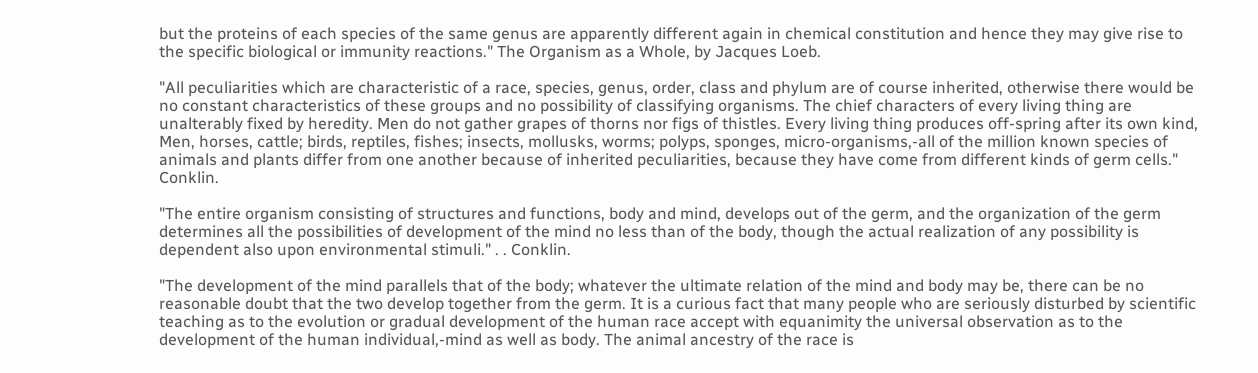but the proteins of each species of the same genus are apparently different again in chemical constitution and hence they may give rise to the specific biological or immunity reactions." The Organism as a Whole, by Jacques Loeb.

"All peculiarities which are characteristic of a race, species, genus, order, class and phylum are of course inherited, otherwise there would be no constant characteristics of these groups and no possibility of classifying organisms. The chief characters of every living thing are unalterably fixed by heredity. Men do not gather grapes of thorns nor figs of thistles. Every living thing produces off-spring after its own kind, Men, horses, cattle; birds, reptiles, fishes; insects, mollusks, worms; polyps, sponges, micro-organisms,-all of the million known species of animals and plants differ from one another because of inherited peculiarities, because they have come from different kinds of germ cells." Conklin.

"The entire organism consisting of structures and functions, body and mind, develops out of the germ, and the organization of the germ determines all the possibilities of development of the mind no less than of the body, though the actual realization of any possibility is dependent also upon environmental stimuli." . . Conklin.

"The development of the mind parallels that of the body; whatever the ultimate relation of the mind and body may be, there can be no reasonable doubt that the two develop together from the germ. It is a curious fact that many people who are seriously disturbed by scientific teaching as to the evolution or gradual development of the human race accept with equanimity the universal observation as to the development of the human individual,-mind as well as body. The animal ancestry of the race is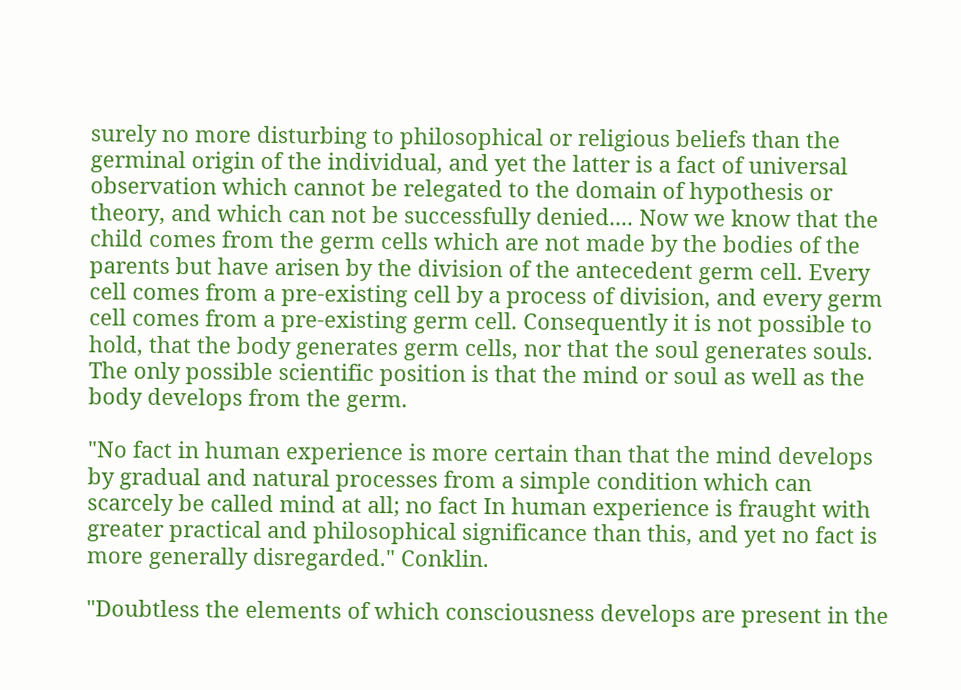surely no more disturbing to philosophical or religious beliefs than the germinal origin of the individual, and yet the latter is a fact of universal observation which cannot be relegated to the domain of hypothesis or theory, and which can not be successfully denied.... Now we know that the child comes from the germ cells which are not made by the bodies of the parents but have arisen by the division of the antecedent germ cell. Every cell comes from a pre-existing cell by a process of division, and every germ cell comes from a pre-existing germ cell. Consequently it is not possible to hold, that the body generates germ cells, nor that the soul generates souls. The only possible scientific position is that the mind or soul as well as the body develops from the germ.

"No fact in human experience is more certain than that the mind develops by gradual and natural processes from a simple condition which can scarcely be called mind at all; no fact In human experience is fraught with greater practical and philosophical significance than this, and yet no fact is more generally disregarded." Conklin.

"Doubtless the elements of which consciousness develops are present in the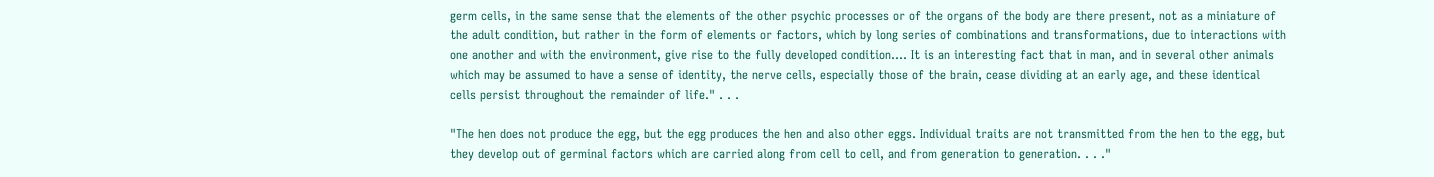germ cells, in the same sense that the elements of the other psychic processes or of the organs of the body are there present, not as a miniature of the adult condition, but rather in the form of elements or factors, which by long series of combinations and transformations, due to interactions with one another and with the environment, give rise to the fully developed condition.... It is an interesting fact that in man, and in several other animals which may be assumed to have a sense of identity, the nerve cells, especially those of the brain, cease dividing at an early age, and these identical cells persist throughout the remainder of life." . . .

"The hen does not produce the egg, but the egg produces the hen and also other eggs. Individual traits are not transmitted from the hen to the egg, but they develop out of germinal factors which are carried along from cell to cell, and from generation to generation. . . ."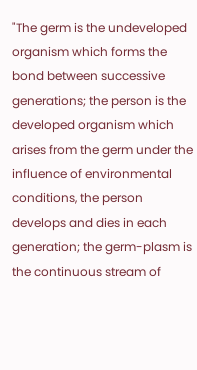"The germ is the undeveloped organism which forms the bond between successive generations; the person is the developed organism which arises from the germ under the influence of environmental conditions, the person develops and dies in each generation; the germ-plasm is the continuous stream of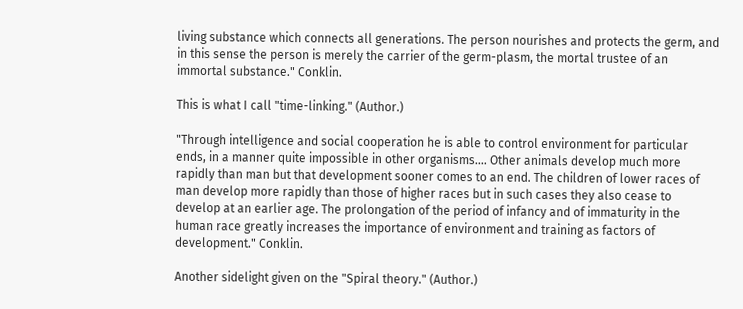living substance which connects all generations. The person nourishes and protects the germ, and in this sense the person is merely the carrier of the germ-plasm, the mortal trustee of an immortal substance." Conklin.

This is what I call "time-linking." (Author.)

"Through intelligence and social cooperation he is able to control environment for particular ends, in a manner quite impossible in other organisms.... Other animals develop much more rapidly than man but that development sooner comes to an end. The children of lower races of man develop more rapidly than those of higher races but in such cases they also cease to develop at an earlier age. The prolongation of the period of infancy and of immaturity in the human race greatly increases the importance of environment and training as factors of development." Conklin.

Another sidelight given on the "Spiral theory." (Author.)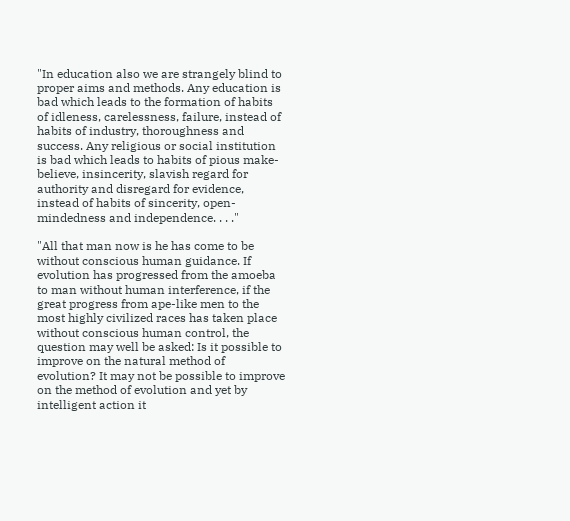"In education also we are strangely blind to proper aims and methods. Any education is bad which leads to the formation of habits of idleness, carelessness, failure, instead of habits of industry, thoroughness and success. Any religious or social institution is bad which leads to habits of pious make-believe, insincerity, slavish regard for authority and disregard for evidence, instead of habits of sincerity, open-mindedness and independence. . . ."

"All that man now is he has come to be without conscious human guidance. If evolution has progressed from the amoeba to man without human interference, if the great progress from ape-like men to the most highly civilized races has taken place without conscious human control, the question may well be asked: Is it possible to improve on the natural method of evolution? It may not be possible to improve on the method of evolution and yet by intelligent action it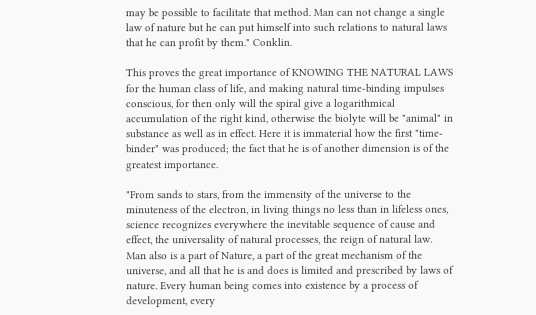may be possible to facilitate that method. Man can not change a single law of nature but he can put himself into such relations to natural laws that he can profit by them." Conklin.

This proves the great importance of KNOWING THE NATURAL LAWS for the human class of life, and making natural time-binding impulses conscious, for then only will the spiral give a logarithmical accumulation of the right kind, otherwise the biolyte will be "animal" in substance as well as in effect. Here it is immaterial how the first "time-binder" was produced; the fact that he is of another dimension is of the greatest importance.

"From sands to stars, from the immensity of the universe to the minuteness of the electron, in living things no less than in lifeless ones, science recognizes everywhere the inevitable sequence of cause and effect, the universality of natural processes, the reign of natural law. Man also is a part of Nature, a part of the great mechanism of the universe, and all that he is and does is limited and prescribed by laws of nature. Every human being comes into existence by a process of development, every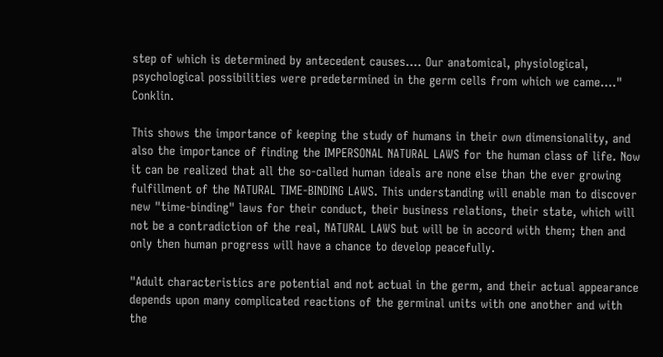step of which is determined by antecedent causes.... Our anatomical, physiological, psychological possibilities were predetermined in the germ cells from which we came...." Conklin.

This shows the importance of keeping the study of humans in their own dimensionality, and also the importance of finding the IMPERSONAL NATURAL LAWS for the human class of life. Now it can be realized that all the so-called human ideals are none else than the ever growing fulfillment of the NATURAL TIME-BINDING LAWS. This understanding will enable man to discover new "time-binding" laws for their conduct, their business relations, their state, which will not be a contradiction of the real, NATURAL LAWS but will be in accord with them; then and only then human progress will have a chance to develop peacefully.

"Adult characteristics are potential and not actual in the germ, and their actual appearance depends upon many complicated reactions of the germinal units with one another and with the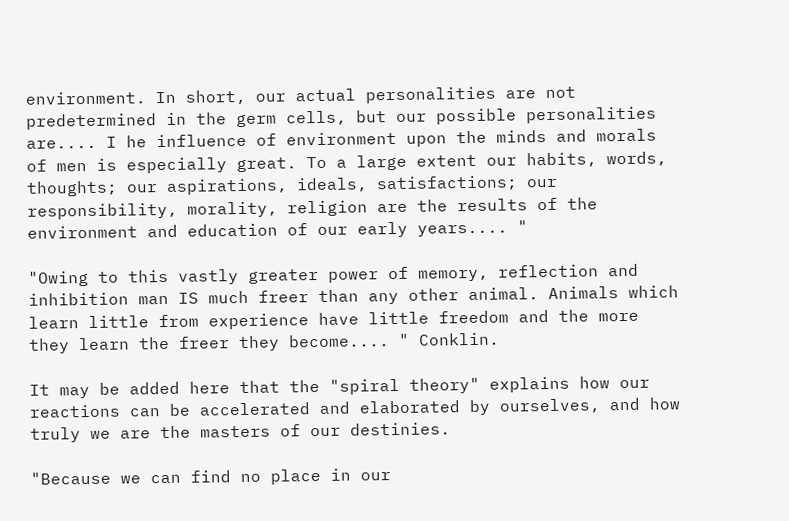environment. In short, our actual personalities are not predetermined in the germ cells, but our possible personalities are.... I he influence of environment upon the minds and morals of men is especially great. To a large extent our habits, words, thoughts; our aspirations, ideals, satisfactions; our responsibility, morality, religion are the results of the environment and education of our early years.... "

"Owing to this vastly greater power of memory, reflection and inhibition man IS much freer than any other animal. Animals which learn little from experience have little freedom and the more they learn the freer they become.... " Conklin.

It may be added here that the "spiral theory" explains how our reactions can be accelerated and elaborated by ourselves, and how truly we are the masters of our destinies.

"Because we can find no place in our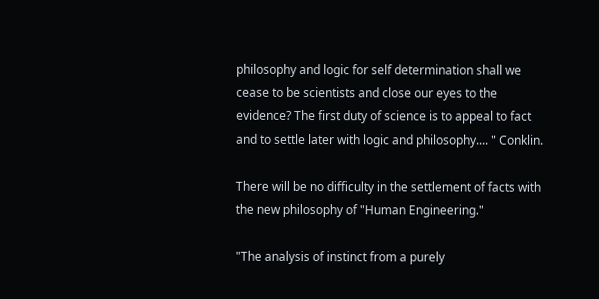philosophy and logic for self determination shall we cease to be scientists and close our eyes to the evidence? The first duty of science is to appeal to fact and to settle later with logic and philosophy.... " Conklin.

There will be no difficulty in the settlement of facts with the new philosophy of "Human Engineering."

"The analysis of instinct from a purely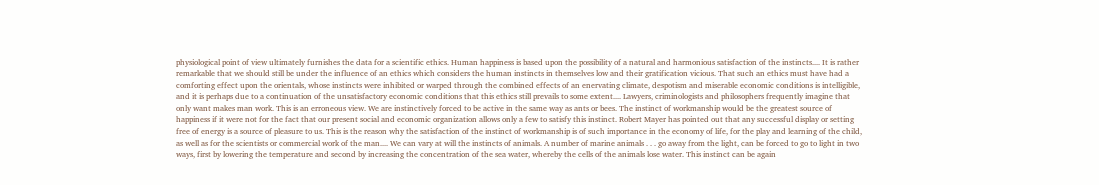physiological point of view ultimately furnishes the data for a scientific ethics. Human happiness is based upon the possibility of a natural and harmonious satisfaction of the instincts.... It is rather remarkable that we should still be under the influence of an ethics which considers the human instincts in themselves low and their gratification vicious. That such an ethics must have had a comforting effect upon the orientals, whose instincts were inhibited or warped through the combined effects of an enervating climate, despotism and miserable economic conditions is intelligible, and it is perhaps due to a continuation of the unsatisfactory economic conditions that this ethics still prevails to some extent.... Lawyers, criminologists and philosophers frequently imagine that only want makes man work. This is an erroneous view. We are instinctively forced to be active in the same way as ants or bees. The instinct of workmanship would be the greatest source of happiness if it were not for the fact that our present social and economic organization allows only a few to satisfy this instinct. Robert Mayer has pointed out that any successful display or setting free of energy is a source of pleasure to us. This is the reason why the satisfaction of the instinct of workmanship is of such importance in the economy of life, for the play and learning of the child, as well as for the scientists or commercial work of the man.... We can vary at will the instincts of animals. A number of marine animals . . . go away from the light, can be forced to go to light in two ways, first by lowering the temperature and second by increasing the concentration of the sea water, whereby the cells of the animals lose water. This instinct can be again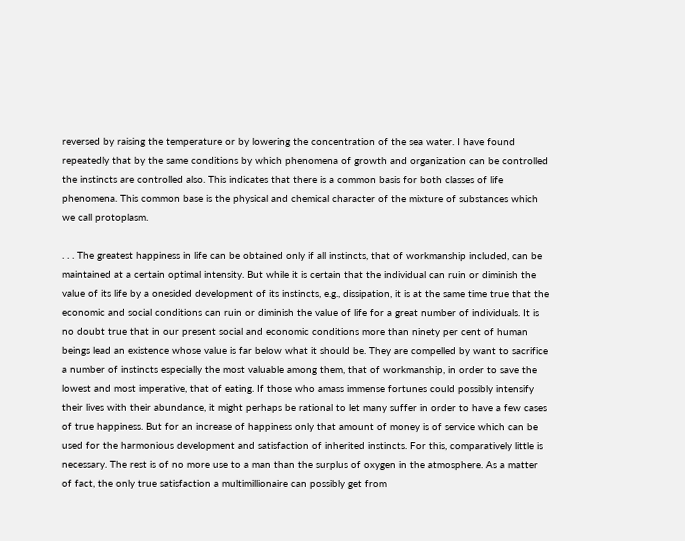reversed by raising the temperature or by lowering the concentration of the sea water. I have found repeatedly that by the same conditions by which phenomena of growth and organization can be controlled the instincts are controlled also. This indicates that there is a common basis for both classes of life phenomena. This common base is the physical and chemical character of the mixture of substances which we call protoplasm.

. . . The greatest happiness in life can be obtained only if all instincts, that of workmanship included, can be maintained at a certain optimal intensity. But while it is certain that the individual can ruin or diminish the value of its life by a onesided development of its instincts, e.g., dissipation, it is at the same time true that the economic and social conditions can ruin or diminish the value of life for a great number of individuals. It is no doubt true that in our present social and economic conditions more than ninety per cent of human beings lead an existence whose value is far below what it should be. They are compelled by want to sacrifice a number of instincts especially the most valuable among them, that of workmanship, in order to save the lowest and most imperative, that of eating. If those who amass immense fortunes could possibly intensify their lives with their abundance, it might perhaps be rational to let many suffer in order to have a few cases of true happiness. But for an increase of happiness only that amount of money is of service which can be used for the harmonious development and satisfaction of inherited instincts. For this, comparatively little is necessary. The rest is of no more use to a man than the surplus of oxygen in the atmosphere. As a matter of fact, the only true satisfaction a multimillionaire can possibly get from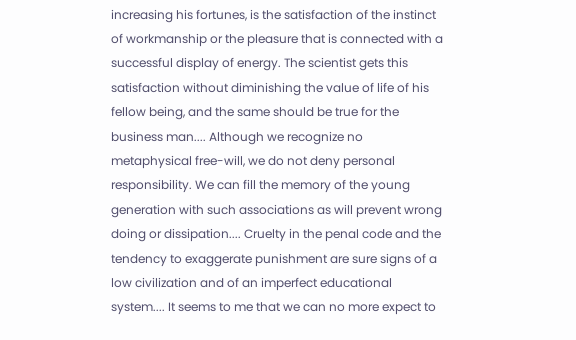increasing his fortunes, is the satisfaction of the instinct of workmanship or the pleasure that is connected with a successful display of energy. The scientist gets this satisfaction without diminishing the value of life of his fellow being, and the same should be true for the business man.... Although we recognize no metaphysical free-will, we do not deny personal responsibility. We can fill the memory of the young generation with such associations as will prevent wrong doing or dissipation.... Cruelty in the penal code and the tendency to exaggerate punishment are sure signs of a low civilization and of an imperfect educational system.... It seems to me that we can no more expect to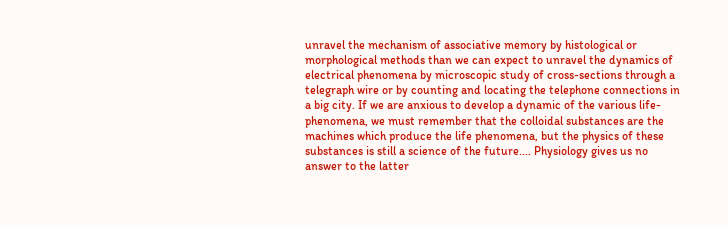unravel the mechanism of associative memory by histological or morphological methods than we can expect to unravel the dynamics of electrical phenomena by microscopic study of cross-sections through a telegraph wire or by counting and locating the telephone connections in a big city. If we are anxious to develop a dynamic of the various life-phenomena, we must remember that the colloidal substances are the machines which produce the life phenomena, but the physics of these substances is still a science of the future.... Physiology gives us no answer to the latter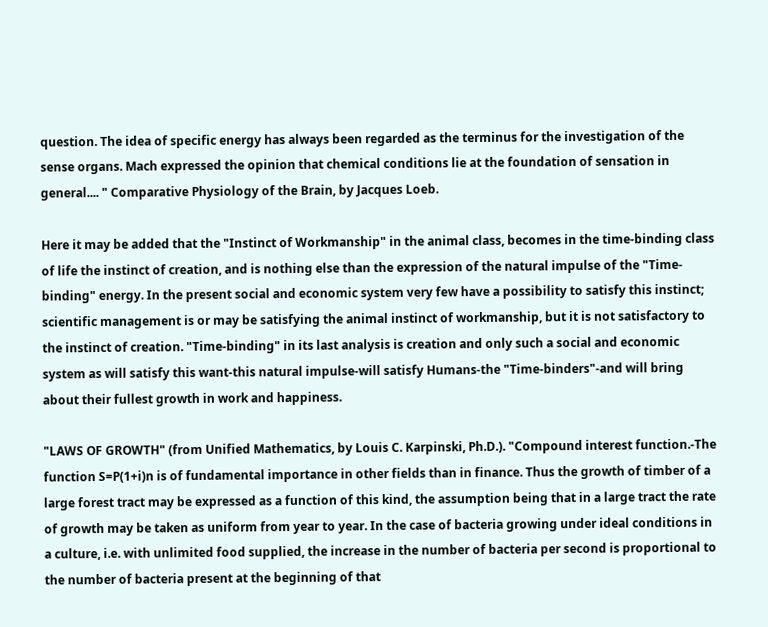question. The idea of specific energy has always been regarded as the terminus for the investigation of the sense organs. Mach expressed the opinion that chemical conditions lie at the foundation of sensation in general.... " Comparative Physiology of the Brain, by Jacques Loeb.

Here it may be added that the "Instinct of Workmanship" in the animal class, becomes in the time-binding class of life the instinct of creation, and is nothing else than the expression of the natural impulse of the "Time-binding" energy. In the present social and economic system very few have a possibility to satisfy this instinct; scientific management is or may be satisfying the animal instinct of workmanship, but it is not satisfactory to the instinct of creation. "Time-binding" in its last analysis is creation and only such a social and economic system as will satisfy this want-this natural impulse-will satisfy Humans-the "Time-binders"-and will bring about their fullest growth in work and happiness.

"LAWS OF GROWTH" (from Unified Mathematics, by Louis C. Karpinski, Ph.D.). "Compound interest function.-The function S=P(1+i)n is of fundamental importance in other fields than in finance. Thus the growth of timber of a large forest tract may be expressed as a function of this kind, the assumption being that in a large tract the rate of growth may be taken as uniform from year to year. In the case of bacteria growing under ideal conditions in a culture, i.e. with unlimited food supplied, the increase in the number of bacteria per second is proportional to the number of bacteria present at the beginning of that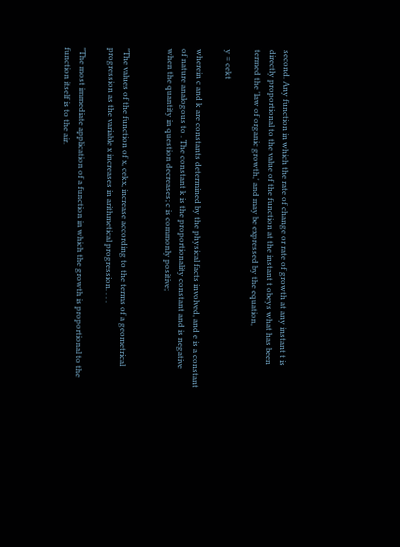second. Any function in which the rate of change or rate of growth at any instant t is directly proportional to the value of the function at the instant t obeys what has been termed the 'law of organic growth,' and may be expressed by the equation,

y = cekt

wherein c and k are constants determined by the physical facts involved, and e is a constant of nature analogous to . The constant k is the proportionality constant and is negative when the quantity in question decreases; c is commonly positive;


"The values of the function of x, cekx, increase according to the terms of a geometrical progression as the variable x increases in arithmetical progression. . . .

"The most immediate application of a function in which the growth is proportional to the function itself is to the air.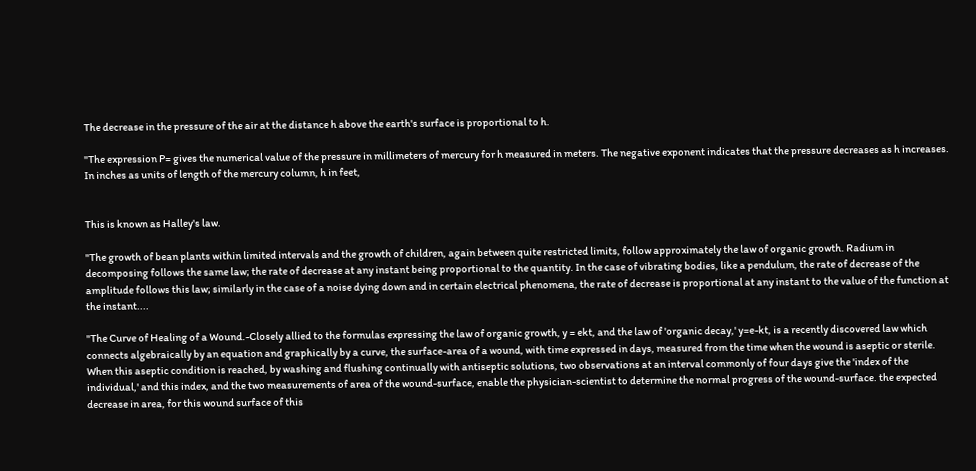The decrease in the pressure of the air at the distance h above the earth's surface is proportional to h.

"The expression P= gives the numerical value of the pressure in millimeters of mercury for h measured in meters. The negative exponent indicates that the pressure decreases as h increases. In inches as units of length of the mercury column, h in feet,


This is known as Halley's law.

"The growth of bean plants within limited intervals and the growth of children, again between quite restricted limits, follow approximately the law of organic growth. Radium in decomposing follows the same law; the rate of decrease at any instant being proportional to the quantity. In the case of vibrating bodies, like a pendulum, the rate of decrease of the amplitude follows this law; similarly in the case of a noise dying down and in certain electrical phenomena, the rate of decrease is proportional at any instant to the value of the function at the instant....

"The Curve of Healing of a Wound.-Closely allied to the formulas expressing the law of organic growth, y = ekt, and the law of 'organic decay,' y=e-kt, is a recently discovered law which connects algebraically by an equation and graphically by a curve, the surface-area of a wound, with time expressed in days, measured from the time when the wound is aseptic or sterile. When this aseptic condition is reached, by washing and flushing continually with antiseptic solutions, two observations at an interval commonly of four days give the 'index of the individual,' and this index, and the two measurements of area of the wound-surface, enable the physician-scientist to determine the normal progress of the wound-surface. the expected decrease in area, for this wound surface of this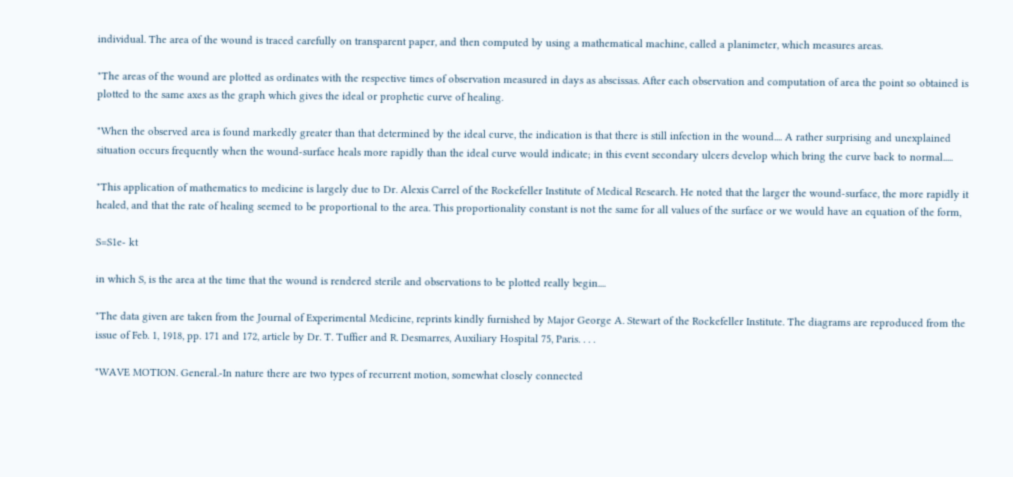individual. The area of the wound is traced carefully on transparent paper, and then computed by using a mathematical machine, called a planimeter, which measures areas.

"The areas of the wound are plotted as ordinates with the respective times of observation measured in days as abscissas. After each observation and computation of area the point so obtained is plotted to the same axes as the graph which gives the ideal or prophetic curve of healing.

"When the observed area is found markedly greater than that determined by the ideal curve, the indication is that there is still infection in the wound.... A rather surprising and unexplained situation occurs frequently when the wound-surface heals more rapidly than the ideal curve would indicate; in this event secondary ulcers develop which bring the curve back to normal.....

"This application of mathematics to medicine is largely due to Dr. Alexis Carrel of the Rockefeller Institute of Medical Research. He noted that the larger the wound-surface, the more rapidly it healed, and that the rate of healing seemed to be proportional to the area. This proportionality constant is not the same for all values of the surface or we would have an equation of the form,

S=S1e- kt

in which S, is the area at the time that the wound is rendered sterile and observations to be plotted really begin....

"The data given are taken from the Journal of Experimental Medicine, reprints kindly furnished by Major George A. Stewart of the Rockefeller Institute. The diagrams are reproduced from the issue of Feb. 1, 1918, pp. 171 and 172, article by Dr. T. Tuffier and R. Desmarres, Auxiliary Hospital 75, Paris. . . .

"WAVE MOTION. General.-In nature there are two types of recurrent motion, somewhat closely connected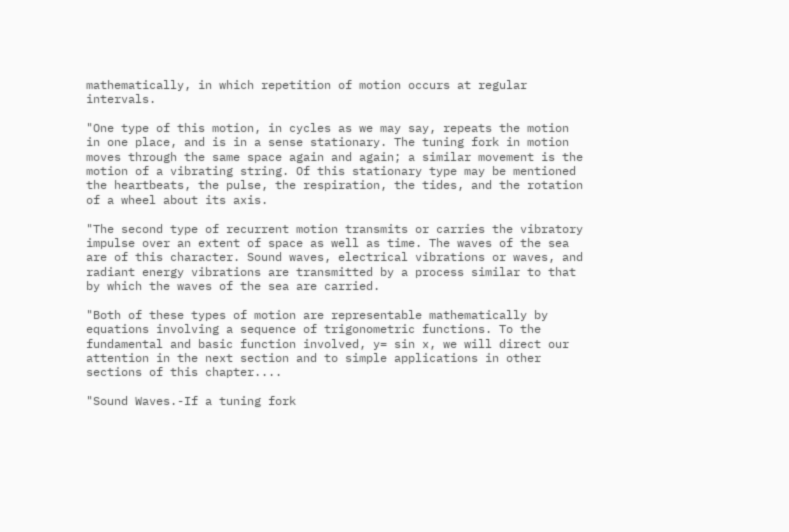mathematically, in which repetition of motion occurs at regular intervals.

"One type of this motion, in cycles as we may say, repeats the motion in one place, and is in a sense stationary. The tuning fork in motion moves through the same space again and again; a similar movement is the motion of a vibrating string. Of this stationary type may be mentioned the heartbeats, the pulse, the respiration, the tides, and the rotation of a wheel about its axis.

"The second type of recurrent motion transmits or carries the vibratory impulse over an extent of space as well as time. The waves of the sea are of this character. Sound waves, electrical vibrations or waves, and radiant energy vibrations are transmitted by a process similar to that by which the waves of the sea are carried.

"Both of these types of motion are representable mathematically by equations involving a sequence of trigonometric functions. To the fundamental and basic function involved, y= sin x, we will direct our attention in the next section and to simple applications in other sections of this chapter....

"Sound Waves.-If a tuning fork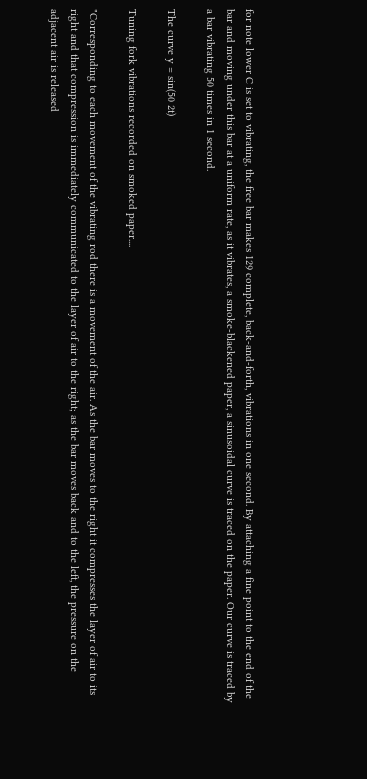for note lower C is set to vibrating, the free bar makes 129 complete, back-and-forth, vibrations in one second. By attaching a fine point to the end of the bar and moving under this bar at a uniform rate, as it vibrates, a smoke-blackened paper, a sinusoidal curve is traced on the paper. Our curve is traced by a bar vibrating 50 times in 1 second.

The curve y = sin(50 2t)

Tuning fork vibrations recorded on smoked paper....

"Corresponding to each movement of the vibrating rod there is a movement of the air. As the bar moves to the right it compresses the layer of air to its right and that compression is immediately communicated to the layer of air to the right; as the bar moves back and to the left, the pressure on the adjacent air is released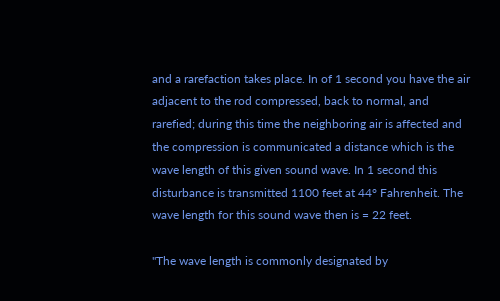and a rarefaction takes place. In of 1 second you have the air adjacent to the rod compressed, back to normal, and rarefied; during this time the neighboring air is affected and the compression is communicated a distance which is the wave length of this given sound wave. In 1 second this disturbance is transmitted 1100 feet at 44° Fahrenheit. The wave length for this sound wave then is = 22 feet.

"The wave length is commonly designated by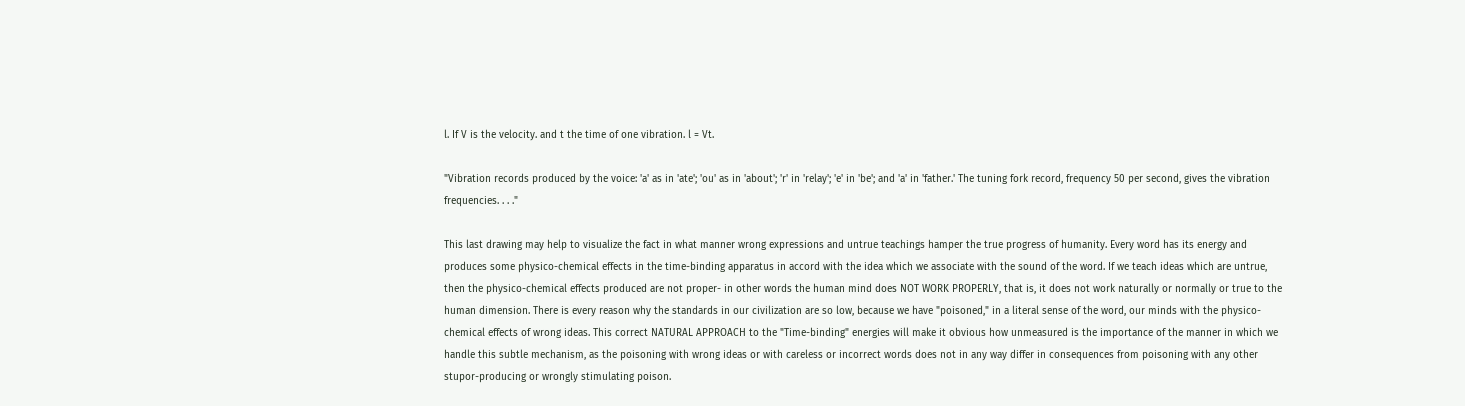l. If V is the velocity. and t the time of one vibration. l = Vt.

"Vibration records produced by the voice: 'a' as in 'ate'; 'ou' as in 'about'; 'r' in 'relay'; 'e' in 'be'; and 'a' in 'father.' The tuning fork record, frequency 50 per second, gives the vibration frequencies. . . ."

This last drawing may help to visualize the fact in what manner wrong expressions and untrue teachings hamper the true progress of humanity. Every word has its energy and produces some physico-chemical effects in the time-binding apparatus in accord with the idea which we associate with the sound of the word. If we teach ideas which are untrue, then the physico-chemical effects produced are not proper- in other words the human mind does NOT WORK PROPERLY, that is, it does not work naturally or normally or true to the human dimension. There is every reason why the standards in our civilization are so low, because we have "poisoned," in a literal sense of the word, our minds with the physico-chemical effects of wrong ideas. This correct NATURAL APPROACH to the "Time-binding" energies will make it obvious how unmeasured is the importance of the manner in which we handle this subtle mechanism, as the poisoning with wrong ideas or with careless or incorrect words does not in any way differ in consequences from poisoning with any other stupor-producing or wrongly stimulating poison.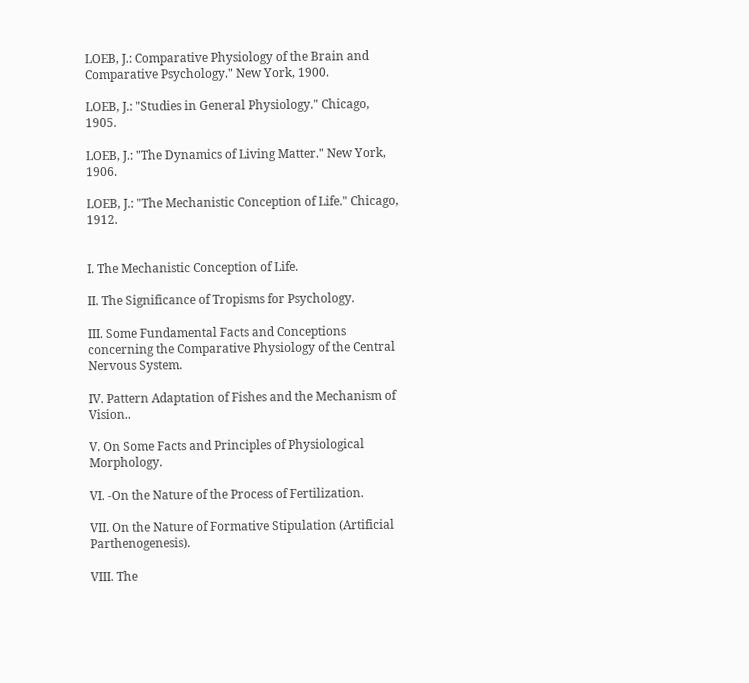LOEB, J.: Comparative Physiology of the Brain and Comparative Psychology." New York, 1900.

LOEB, J.: "Studies in General Physiology." Chicago, 1905.

LOEB, J.: "The Dynamics of Living Matter." New York, 1906.

LOEB, J.: "The Mechanistic Conception of Life." Chicago, 1912.


I. The Mechanistic Conception of Life.

II. The Significance of Tropisms for Psychology.

III. Some Fundamental Facts and Conceptions concerning the Comparative Physiology of the Central Nervous System.

IV. Pattern Adaptation of Fishes and the Mechanism of Vision..

V. On Some Facts and Principles of Physiological Morphology.

VI. -On the Nature of the Process of Fertilization.

VII. On the Nature of Formative Stipulation (Artificial Parthenogenesis).

VIII. The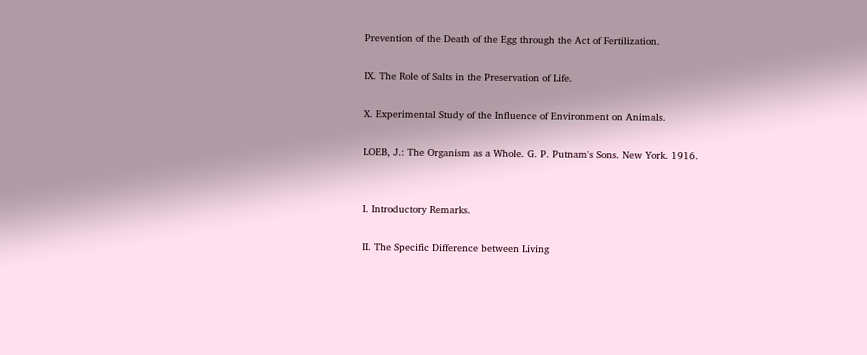Prevention of the Death of the Egg through the Act of Fertilization.

IX. The Role of Salts in the Preservation of Life.

X. Experimental Study of the Influence of Environment on Animals.

LOEB, J.: The Organism as a Whole. G. P. Putnam's Sons. New York. 1916.


I. Introductory Remarks.

II. The Specific Difference between Living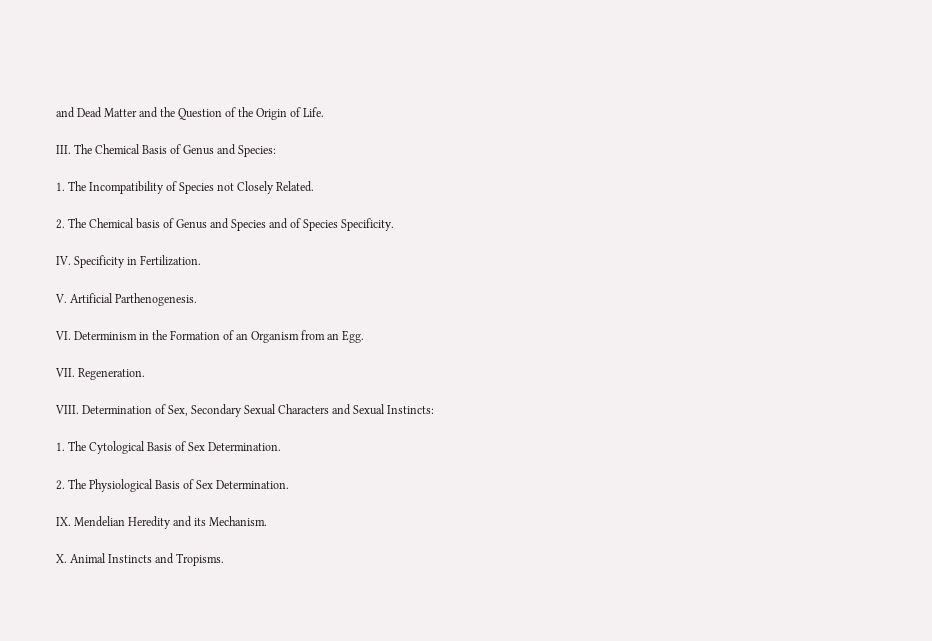and Dead Matter and the Question of the Origin of Life.

III. The Chemical Basis of Genus and Species:

1. The Incompatibility of Species not Closely Related.

2. The Chemical basis of Genus and Species and of Species Specificity.

IV. Specificity in Fertilization.

V. Artificial Parthenogenesis.

VI. Determinism in the Formation of an Organism from an Egg.

VII. Regeneration.

VIII. Determination of Sex, Secondary Sexual Characters and Sexual Instincts:

1. The Cytological Basis of Sex Determination.

2. The Physiological Basis of Sex Determination.

IX. Mendelian Heredity and its Mechanism.

X. Animal Instincts and Tropisms.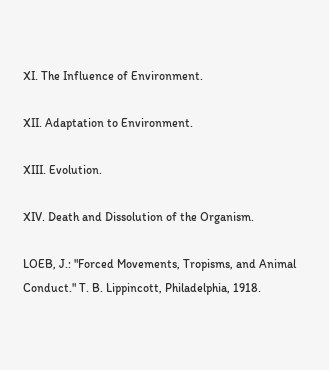XI. The Influence of Environment.

XII. Adaptation to Environment.

XIII. Evolution.

XIV. Death and Dissolution of the Organism.

LOEB, J.: "Forced Movements, Tropisms, and Animal Conduct." T. B. Lippincott, Philadelphia, 1918.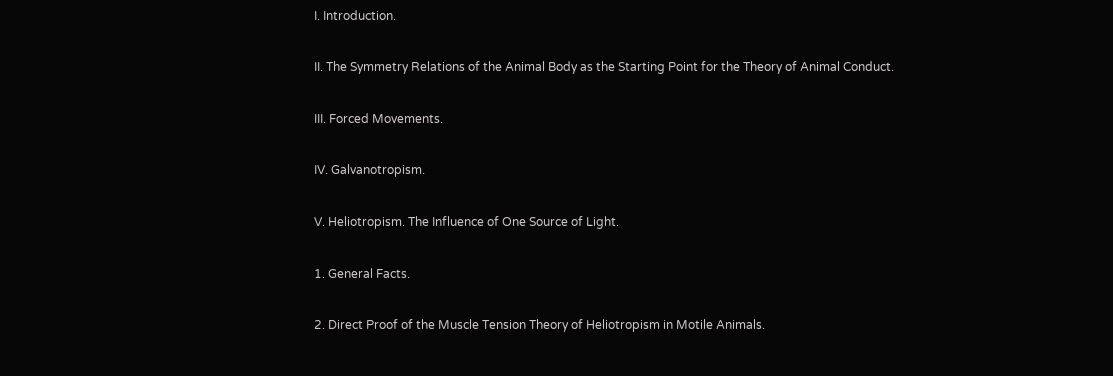I. Introduction.

II. The Symmetry Relations of the Animal Body as the Starting Point for the Theory of Animal Conduct.

III. Forced Movements.

IV. Galvanotropism.

V. Heliotropism. The Influence of One Source of Light.

1. General Facts.

2. Direct Proof of the Muscle Tension Theory of Heliotropism in Motile Animals.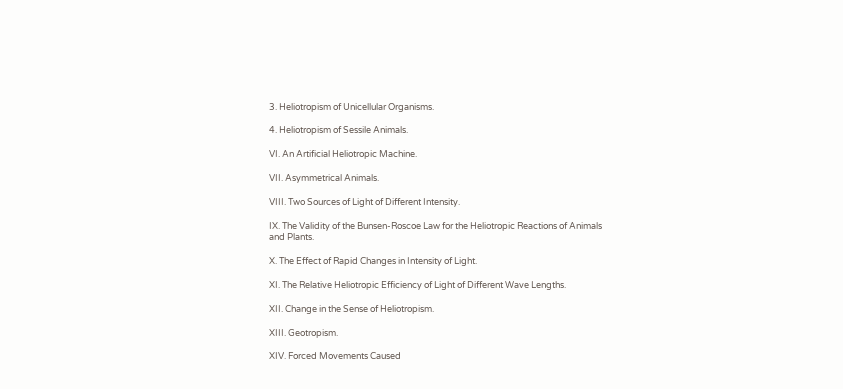3. Heliotropism of Unicellular Organisms.

4. Heliotropism of Sessile Animals.

VI. An Artificial Heliotropic Machine.

VII. Asymmetrical Animals.

VIII. Two Sources of Light of Different Intensity.

IX. The Validity of the Bunsen-Roscoe Law for the Heliotropic Reactions of Animals and Plants.

X. The Effect of Rapid Changes in Intensity of Light.

XI. The Relative Heliotropic Efficiency of Light of Different Wave Lengths.

XII. Change in the Sense of Heliotropism.

XIII. Geotropism.

XIV. Forced Movements Caused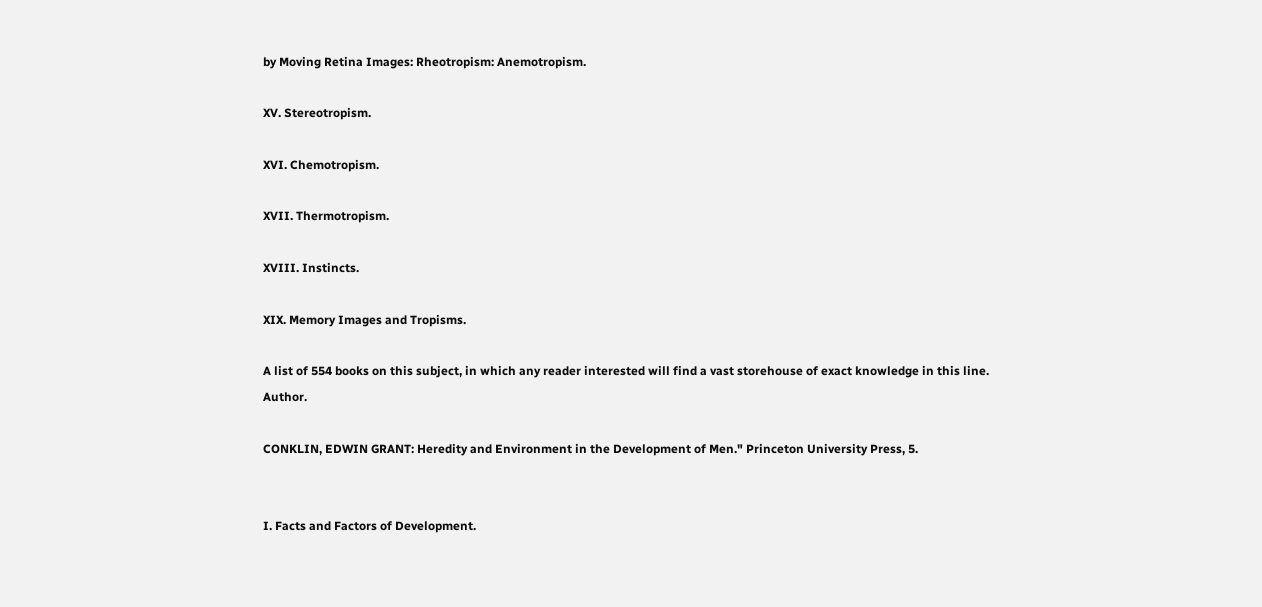by Moving Retina Images: Rheotropism: Anemotropism.

XV. Stereotropism.

XVI. Chemotropism.

XVII. Thermotropism.

XVIII. Instincts.

XIX. Memory Images and Tropisms.

A list of 554 books on this subject, in which any reader interested will find a vast storehouse of exact knowledge in this line. Author.

CONKLIN, EDWIN GRANT: Heredity and Environment in the Development of Men." Princeton University Press, 5.


I. Facts and Factors of Development.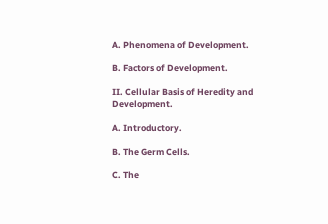A. Phenomena of Development.

B. Factors of Development.

II. Cellular Basis of Heredity and Development.

A. Introductory.

B. The Germ Cells.

C. The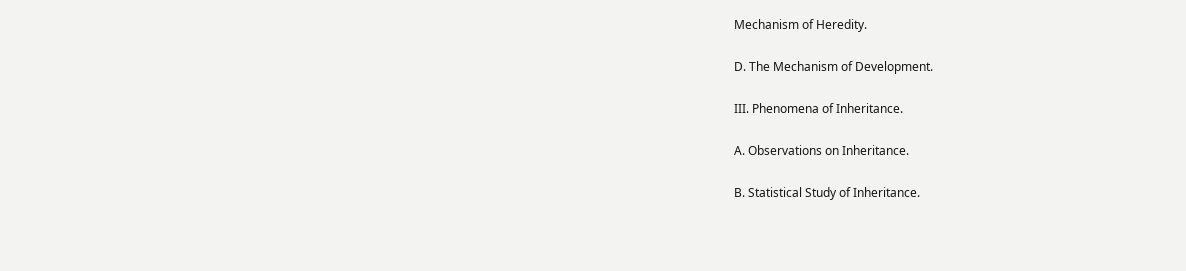Mechanism of Heredity.

D. The Mechanism of Development.

III. Phenomena of Inheritance.

A. Observations on Inheritance.

B. Statistical Study of Inheritance.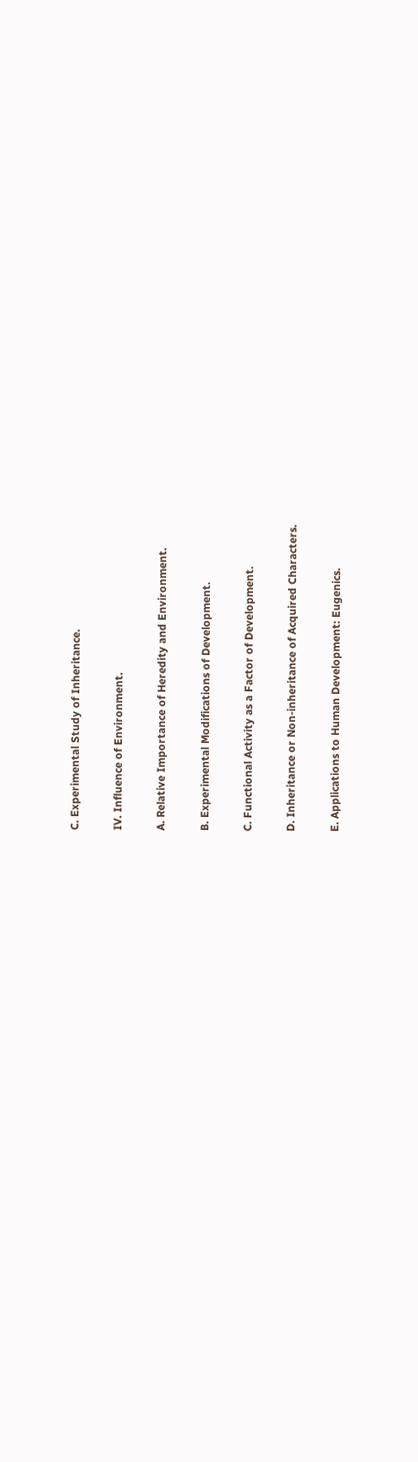C. Experimental Study of Inheritance.

IV. Influence of Environment.

A. Relative Importance of Heredity and Environment.

B. Experimental Modifications of Development.

C. Functional Activity as a Factor of Development.

D. Inheritance or Non-inheritance of Acquired Characters.

E. Applications to Human Development: Eugenics.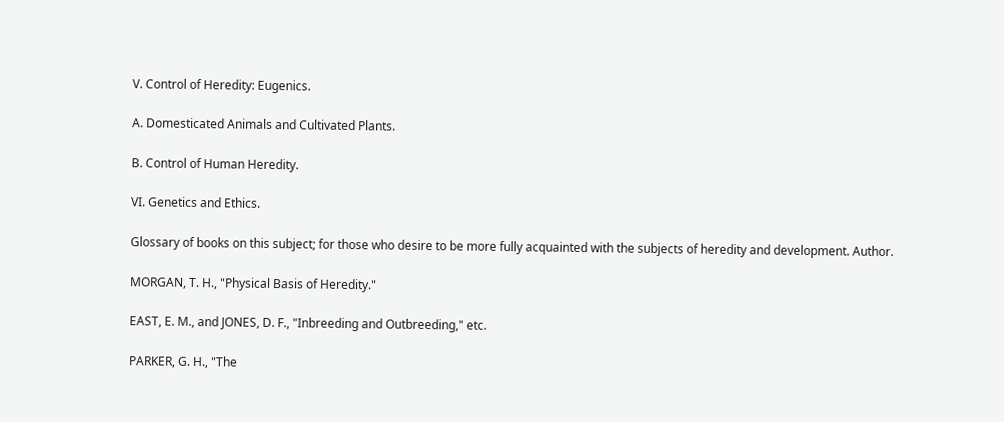V. Control of Heredity: Eugenics.

A. Domesticated Animals and Cultivated Plants.

B. Control of Human Heredity.

VI. Genetics and Ethics.

Glossary of books on this subject; for those who desire to be more fully acquainted with the subjects of heredity and development. Author.

MORGAN, T. H., "Physical Basis of Heredity."

EAST, E. M., and JONES, D. F., "Inbreeding and Outbreeding," etc.

PARKER, G. H., "The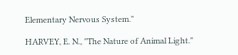Elementary Nervous System."

HARVEY, E. N., "The Nature of Animal Light."